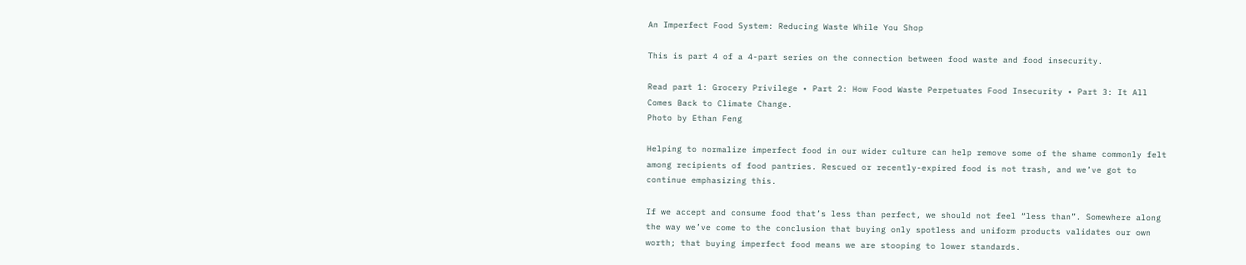An Imperfect Food System: Reducing Waste While You Shop

This is part 4 of a 4-part series on the connection between food waste and food insecurity.

Read part 1: Grocery Privilege • Part 2: How Food Waste Perpetuates Food Insecurity • Part 3: It All Comes Back to Climate Change.
Photo by Ethan Feng

Helping to normalize imperfect food in our wider culture can help remove some of the shame commonly felt among recipients of food pantries. Rescued or recently-expired food is not trash, and we’ve got to continue emphasizing this.

If we accept and consume food that’s less than perfect, we should not feel “less than”. Somewhere along the way we’ve come to the conclusion that buying only spotless and uniform products validates our own worth; that buying imperfect food means we are stooping to lower standards.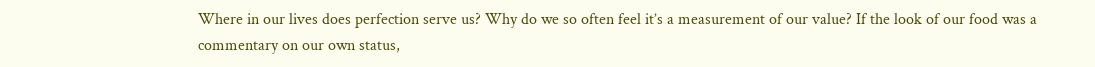Where in our lives does perfection serve us? Why do we so often feel it’s a measurement of our value? If the look of our food was a commentary on our own status,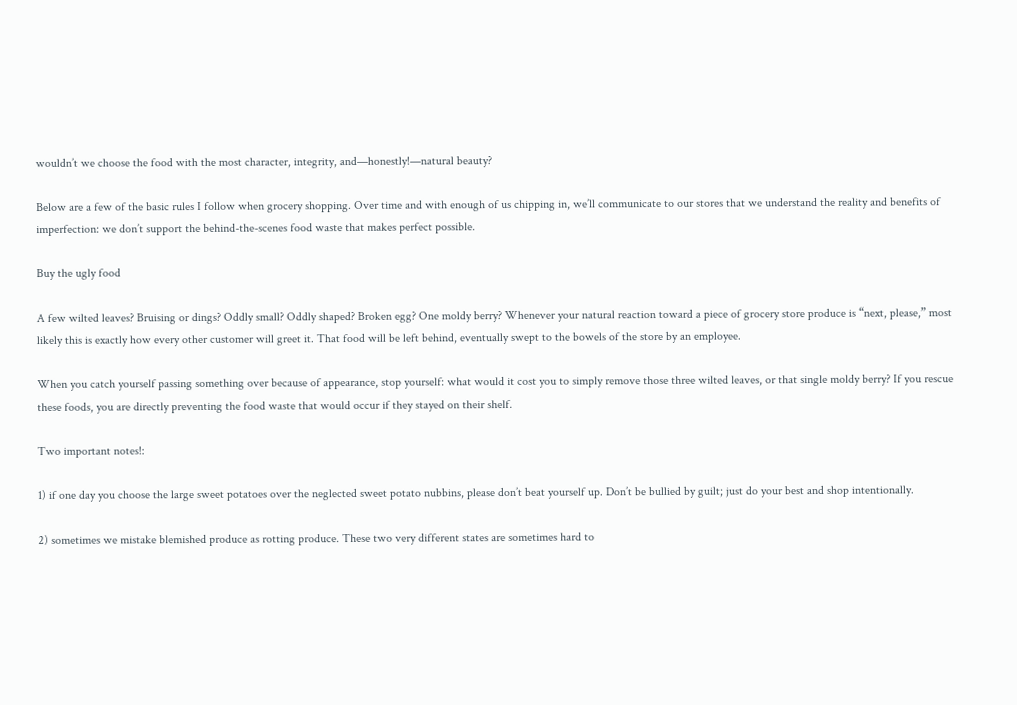wouldn’t we choose the food with the most character, integrity, and—honestly!—natural beauty?

Below are a few of the basic rules I follow when grocery shopping. Over time and with enough of us chipping in, we’ll communicate to our stores that we understand the reality and benefits of imperfection: we don’t support the behind-the-scenes food waste that makes perfect possible.

Buy the ugly food

A few wilted leaves? Bruising or dings? Oddly small? Oddly shaped? Broken egg? One moldy berry? Whenever your natural reaction toward a piece of grocery store produce is “next, please,” most likely this is exactly how every other customer will greet it. That food will be left behind, eventually swept to the bowels of the store by an employee.

When you catch yourself passing something over because of appearance, stop yourself: what would it cost you to simply remove those three wilted leaves, or that single moldy berry? If you rescue these foods, you are directly preventing the food waste that would occur if they stayed on their shelf.

Two important notes!:

1) if one day you choose the large sweet potatoes over the neglected sweet potato nubbins, please don’t beat yourself up. Don’t be bullied by guilt; just do your best and shop intentionally.

2) sometimes we mistake blemished produce as rotting produce. These two very different states are sometimes hard to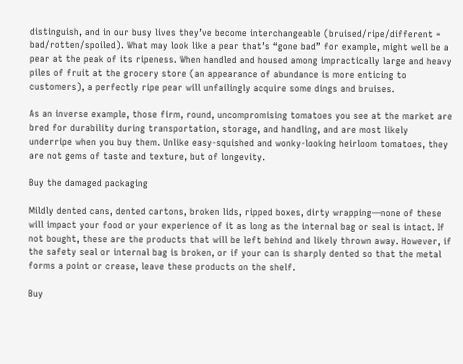distinguish, and in our busy lives they’ve become interchangeable (bruised/ripe/different = bad/rotten/spoiled). What may look like a pear that’s “gone bad” for example, might well be a pear at the peak of its ripeness. When handled and housed among impractically large and heavy piles of fruit at the grocery store (an appearance of abundance is more enticing to customers), a perfectly ripe pear will unfailingly acquire some dings and bruises.

As an inverse example, those firm, round, uncompromising tomatoes you see at the market are bred for durability during transportation, storage, and handling, and are most likely underripe when you buy them. Unlike easy-squished and wonky-looking heirloom tomatoes, they are not gems of taste and texture, but of longevity.

Buy the damaged packaging

Mildly dented cans, dented cartons, broken lids, ripped boxes, dirty wrapping—none of these will impact your food or your experience of it as long as the internal bag or seal is intact. If not bought, these are the products that will be left behind and likely thrown away. However, if the safety seal or internal bag is broken, or if your can is sharply dented so that the metal forms a point or crease, leave these products on the shelf.

Buy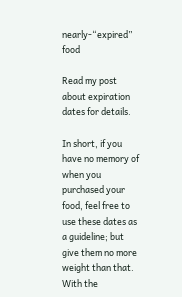nearly-“expired” food

Read my post about expiration dates for details.

In short, if you have no memory of when you purchased your food, feel free to use these dates as a guideline; but give them no more weight than that. With the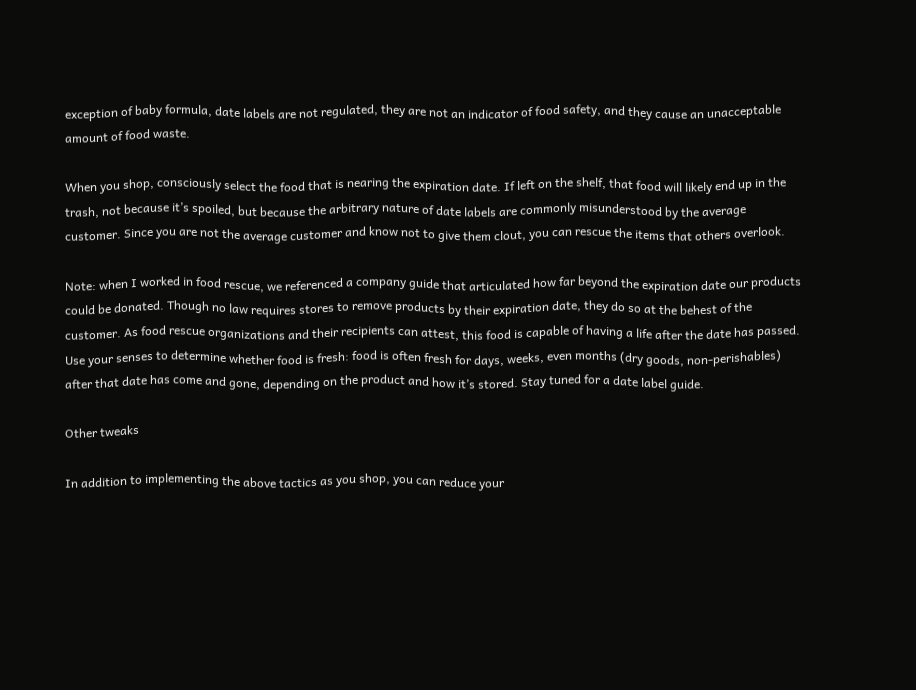exception of baby formula, date labels are not regulated, they are not an indicator of food safety, and they cause an unacceptable amount of food waste.

When you shop, consciously select the food that is nearing the expiration date. If left on the shelf, that food will likely end up in the trash, not because it’s spoiled, but because the arbitrary nature of date labels are commonly misunderstood by the average customer. Since you are not the average customer and know not to give them clout, you can rescue the items that others overlook.

Note: when I worked in food rescue, we referenced a company guide that articulated how far beyond the expiration date our products could be donated. Though no law requires stores to remove products by their expiration date, they do so at the behest of the customer. As food rescue organizations and their recipients can attest, this food is capable of having a life after the date has passed. Use your senses to determine whether food is fresh: food is often fresh for days, weeks, even months (dry goods, non-perishables) after that date has come and gone, depending on the product and how it’s stored. Stay tuned for a date label guide.

Other tweaks

In addition to implementing the above tactics as you shop, you can reduce your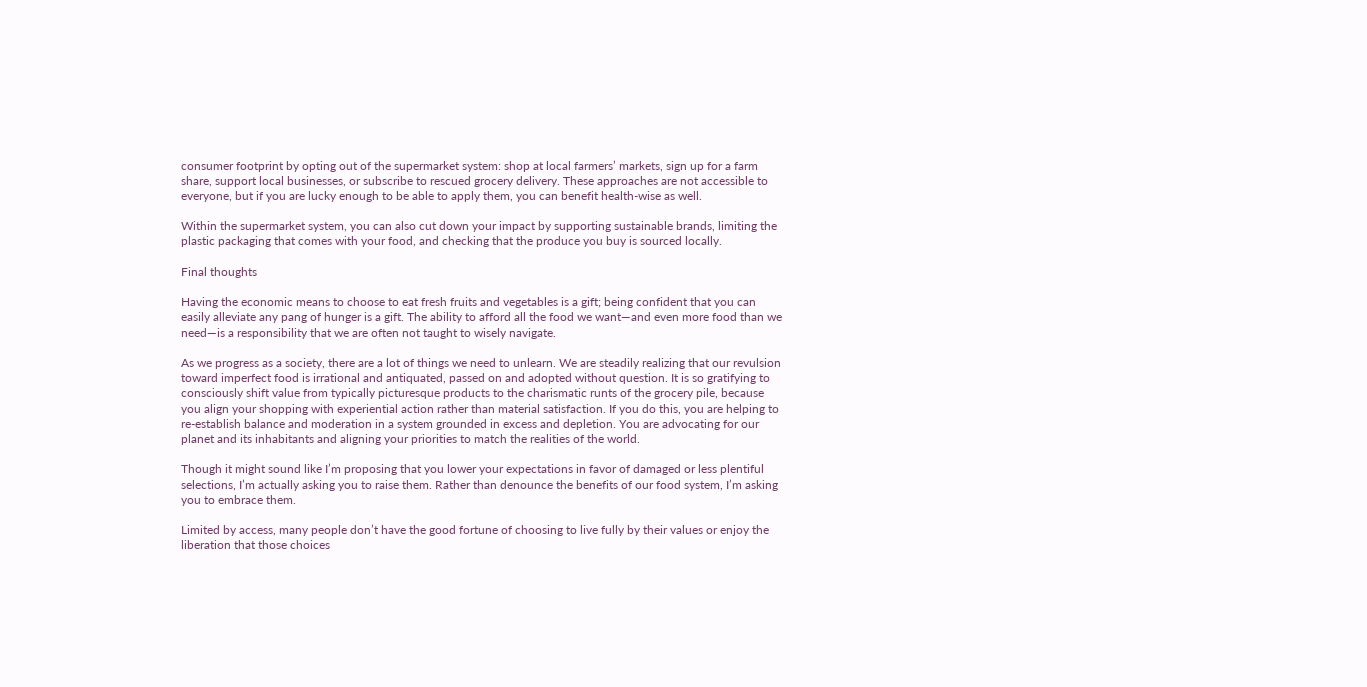consumer footprint by opting out of the supermarket system: shop at local farmers’ markets, sign up for a farm share, support local businesses, or subscribe to rescued grocery delivery. These approaches are not accessible to everyone, but if you are lucky enough to be able to apply them, you can benefit health-wise as well.

Within the supermarket system, you can also cut down your impact by supporting sustainable brands, limiting the plastic packaging that comes with your food, and checking that the produce you buy is sourced locally.

Final thoughts

Having the economic means to choose to eat fresh fruits and vegetables is a gift; being confident that you can easily alleviate any pang of hunger is a gift. The ability to afford all the food we want—and even more food than we need—is a responsibility that we are often not taught to wisely navigate.

As we progress as a society, there are a lot of things we need to unlearn. We are steadily realizing that our revulsion toward imperfect food is irrational and antiquated, passed on and adopted without question. It is so gratifying to consciously shift value from typically picturesque products to the charismatic runts of the grocery pile, because you align your shopping with experiential action rather than material satisfaction. If you do this, you are helping to re-establish balance and moderation in a system grounded in excess and depletion. You are advocating for our planet and its inhabitants and aligning your priorities to match the realities of the world.

Though it might sound like I’m proposing that you lower your expectations in favor of damaged or less plentiful selections, I’m actually asking you to raise them. Rather than denounce the benefits of our food system, I’m asking you to embrace them.

Limited by access, many people don’t have the good fortune of choosing to live fully by their values or enjoy the liberation that those choices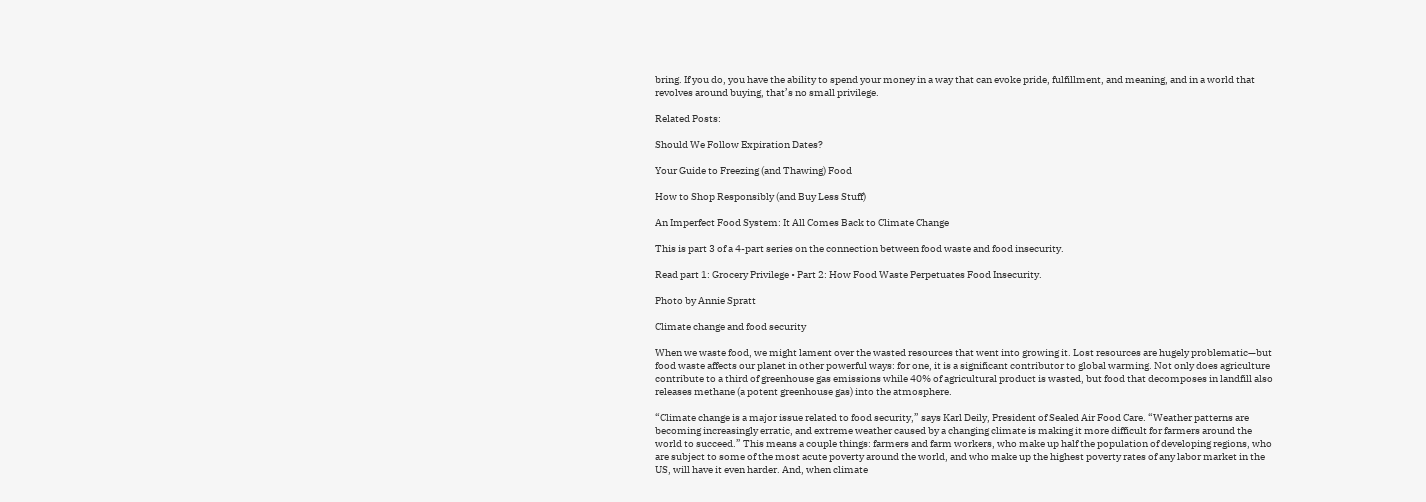bring. If you do, you have the ability to spend your money in a way that can evoke pride, fulfillment, and meaning, and in a world that revolves around buying, that’s no small privilege.

Related Posts:

Should We Follow Expiration Dates?

Your Guide to Freezing (and Thawing) Food

How to Shop Responsibly (and Buy Less Stuff)

An Imperfect Food System: It All Comes Back to Climate Change

This is part 3 of a 4-part series on the connection between food waste and food insecurity.

Read part 1: Grocery Privilege • Part 2: How Food Waste Perpetuates Food Insecurity.

Photo by Annie Spratt

Climate change and food security

When we waste food, we might lament over the wasted resources that went into growing it. Lost resources are hugely problematic—but food waste affects our planet in other powerful ways: for one, it is a significant contributor to global warming. Not only does agriculture contribute to a third of greenhouse gas emissions while 40% of agricultural product is wasted, but food that decomposes in landfill also releases methane (a potent greenhouse gas) into the atmosphere.

“Climate change is a major issue related to food security,” says Karl Deily, President of Sealed Air Food Care. “Weather patterns are becoming increasingly erratic, and extreme weather caused by a changing climate is making it more difficult for farmers around the world to succeed.” This means a couple things: farmers and farm workers, who make up half the population of developing regions, who are subject to some of the most acute poverty around the world, and who make up the highest poverty rates of any labor market in the US, will have it even harder. And, when climate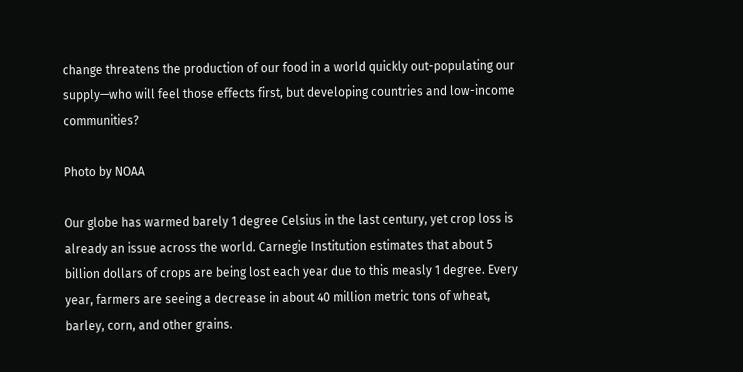change threatens the production of our food in a world quickly out-populating our supply—who will feel those effects first, but developing countries and low-income communities?

Photo by NOAA

Our globe has warmed barely 1 degree Celsius in the last century, yet crop loss is already an issue across the world. Carnegie Institution estimates that about 5 billion dollars of crops are being lost each year due to this measly 1 degree. Every year, farmers are seeing a decrease in about 40 million metric tons of wheat, barley, corn, and other grains.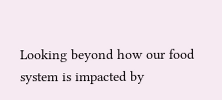Looking beyond how our food system is impacted by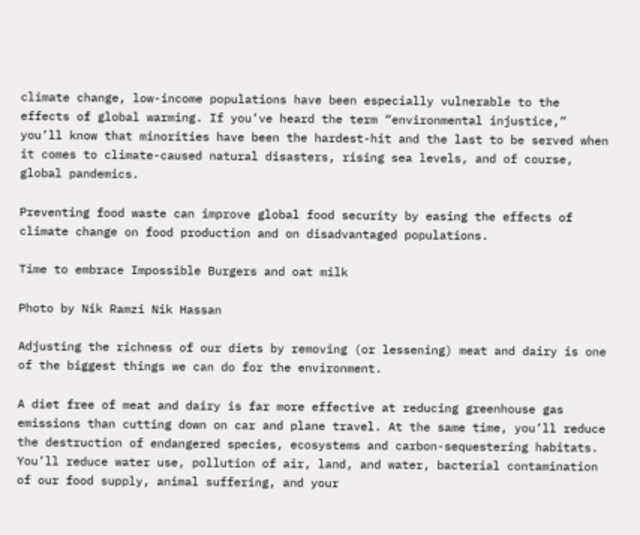climate change, low-income populations have been especially vulnerable to the effects of global warming. If you’ve heard the term “environmental injustice,” you’ll know that minorities have been the hardest-hit and the last to be served when it comes to climate-caused natural disasters, rising sea levels, and of course, global pandemics.

Preventing food waste can improve global food security by easing the effects of climate change on food production and on disadvantaged populations.

Time to embrace Impossible Burgers and oat milk

Photo by Nik Ramzi Nik Hassan

Adjusting the richness of our diets by removing (or lessening) meat and dairy is one of the biggest things we can do for the environment.

A diet free of meat and dairy is far more effective at reducing greenhouse gas emissions than cutting down on car and plane travel. At the same time, you’ll reduce the destruction of endangered species, ecosystems and carbon-sequestering habitats. You’ll reduce water use, pollution of air, land, and water, bacterial contamination of our food supply, animal suffering, and your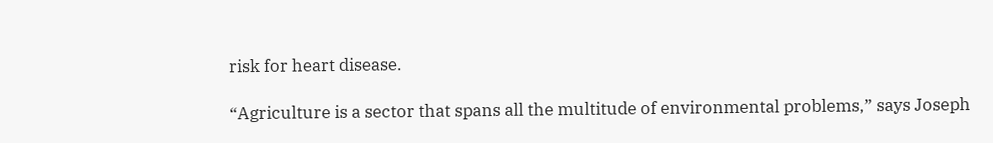risk for heart disease.

“Agriculture is a sector that spans all the multitude of environmental problems,” says Joseph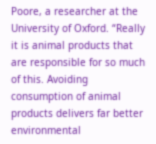Poore, a researcher at the University of Oxford. “Really it is animal products that are responsible for so much of this. Avoiding consumption of animal products delivers far better environmental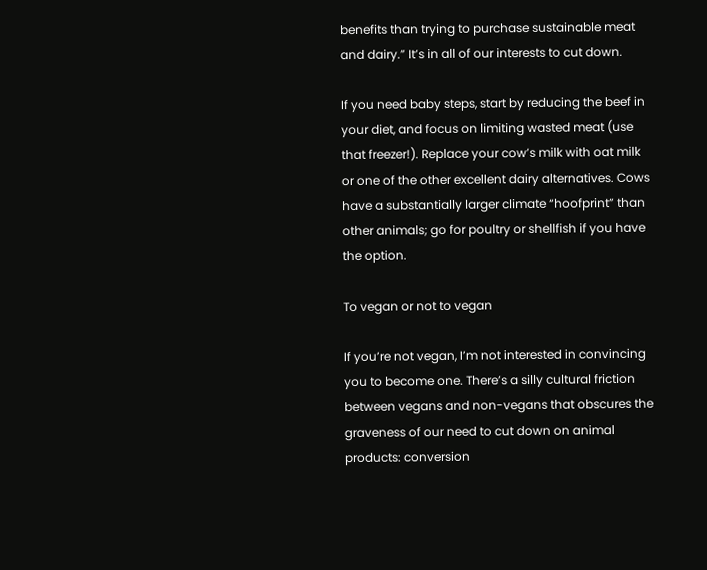benefits than trying to purchase sustainable meat and dairy.” It’s in all of our interests to cut down.

If you need baby steps, start by reducing the beef in your diet, and focus on limiting wasted meat (use that freezer!). Replace your cow’s milk with oat milk or one of the other excellent dairy alternatives. Cows have a substantially larger climate “hoofprint” than other animals; go for poultry or shellfish if you have the option.

To vegan or not to vegan

If you’re not vegan, I’m not interested in convincing you to become one. There’s a silly cultural friction between vegans and non-vegans that obscures the graveness of our need to cut down on animal products: conversion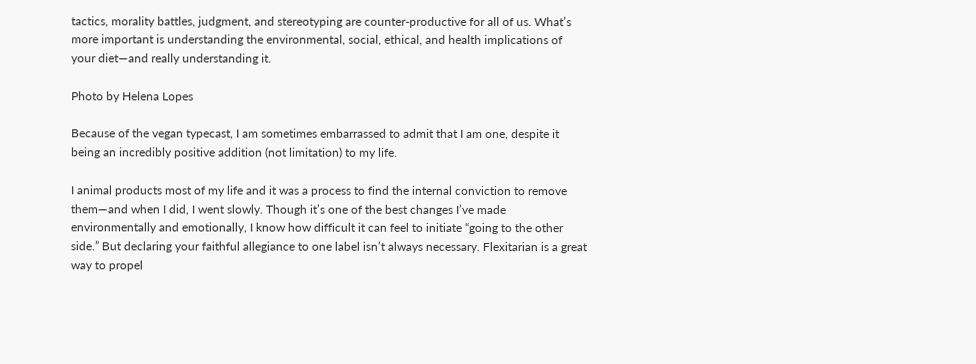tactics, morality battles, judgment, and stereotyping are counter-productive for all of us. What’s more important is understanding the environmental, social, ethical, and health implications of your diet—and really understanding it.

Photo by Helena Lopes

Because of the vegan typecast, I am sometimes embarrassed to admit that I am one, despite it being an incredibly positive addition (not limitation) to my life.

I animal products most of my life and it was a process to find the internal conviction to remove them—and when I did, I went slowly. Though it’s one of the best changes I’ve made environmentally and emotionally, I know how difficult it can feel to initiate “going to the other side.” But declaring your faithful allegiance to one label isn’t always necessary. Flexitarian is a great way to propel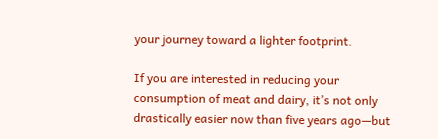your journey toward a lighter footprint.

If you are interested in reducing your consumption of meat and dairy, it’s not only drastically easier now than five years ago—but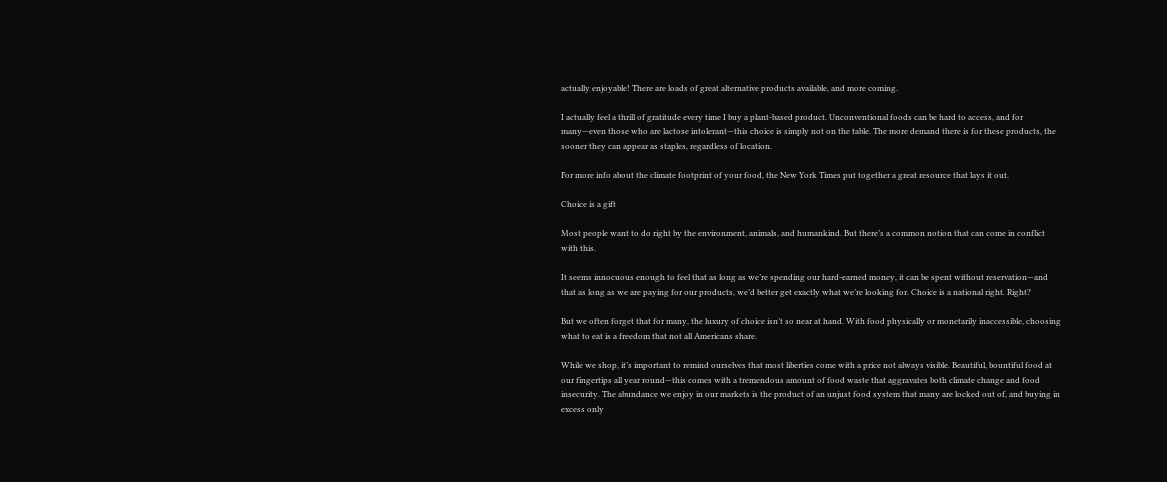actually enjoyable! There are loads of great alternative products available, and more coming.

I actually feel a thrill of gratitude every time I buy a plant-based product. Unconventional foods can be hard to access, and for many—even those who are lactose intolerant—this choice is simply not on the table. The more demand there is for these products, the sooner they can appear as staples, regardless of location.

For more info about the climate footprint of your food, the New York Times put together a great resource that lays it out.

Choice is a gift

Most people want to do right by the environment, animals, and humankind. But there’s a common notion that can come in conflict with this.

It seems innocuous enough to feel that as long as we’re spending our hard-earned money, it can be spent without reservation—and that as long as we are paying for our products, we’d better get exactly what we’re looking for. Choice is a national right. Right?

But we often forget that for many, the luxury of choice isn’t so near at hand. With food physically or monetarily inaccessible, choosing what to eat is a freedom that not all Americans share.

While we shop, it’s important to remind ourselves that most liberties come with a price not always visible. Beautiful, bountiful food at our fingertips all year round—this comes with a tremendous amount of food waste that aggravates both climate change and food insecurity. The abundance we enjoy in our markets is the product of an unjust food system that many are locked out of, and buying in excess only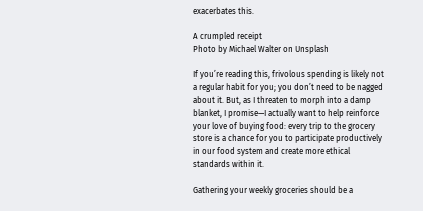exacerbates this.

A crumpled receipt
Photo by Michael Walter on Unsplash

If you’re reading this, frivolous spending is likely not a regular habit for you; you don’t need to be nagged about it. But, as I threaten to morph into a damp blanket, I promise—I actually want to help reinforce your love of buying food: every trip to the grocery store is a chance for you to participate productively in our food system and create more ethical standards within it.

Gathering your weekly groceries should be a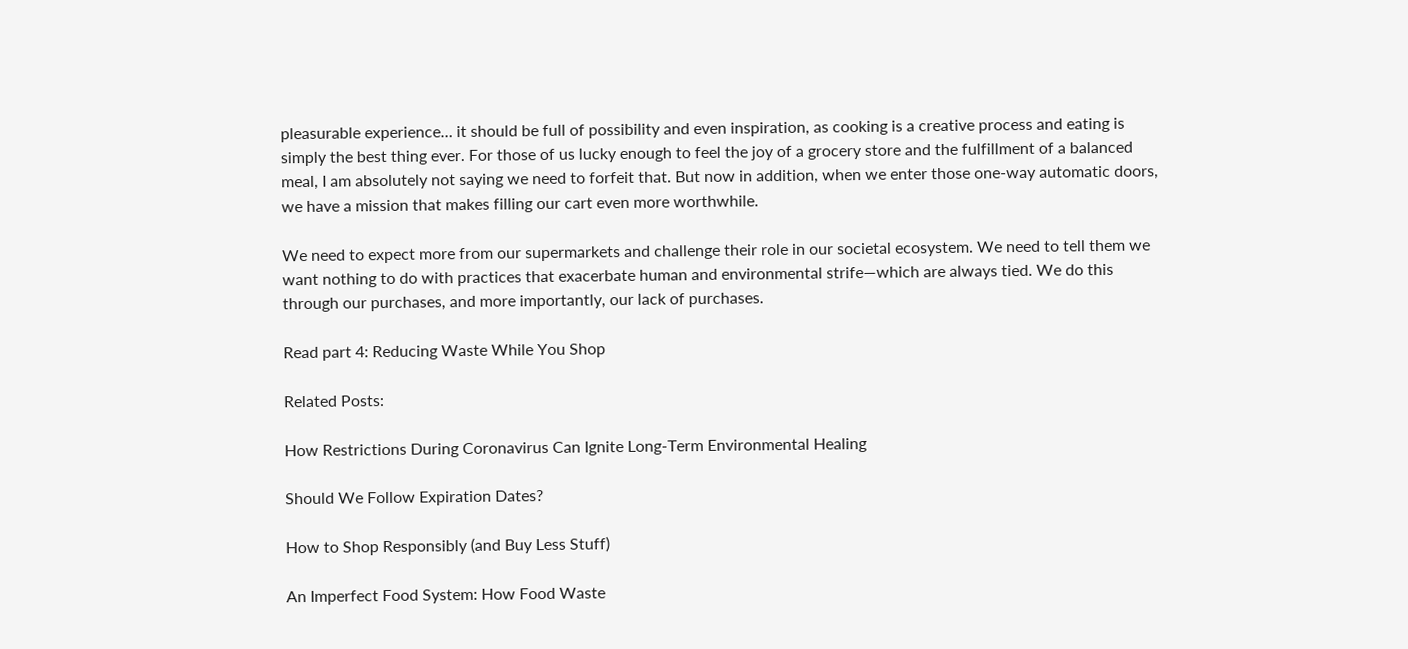pleasurable experience… it should be full of possibility and even inspiration, as cooking is a creative process and eating is simply the best thing ever. For those of us lucky enough to feel the joy of a grocery store and the fulfillment of a balanced meal, I am absolutely not saying we need to forfeit that. But now in addition, when we enter those one-way automatic doors, we have a mission that makes filling our cart even more worthwhile.

We need to expect more from our supermarkets and challenge their role in our societal ecosystem. We need to tell them we want nothing to do with practices that exacerbate human and environmental strife—which are always tied. We do this through our purchases, and more importantly, our lack of purchases.

Read part 4: Reducing Waste While You Shop

Related Posts:

How Restrictions During Coronavirus Can Ignite Long-Term Environmental Healing

Should We Follow Expiration Dates?

How to Shop Responsibly (and Buy Less Stuff)

An Imperfect Food System: How Food Waste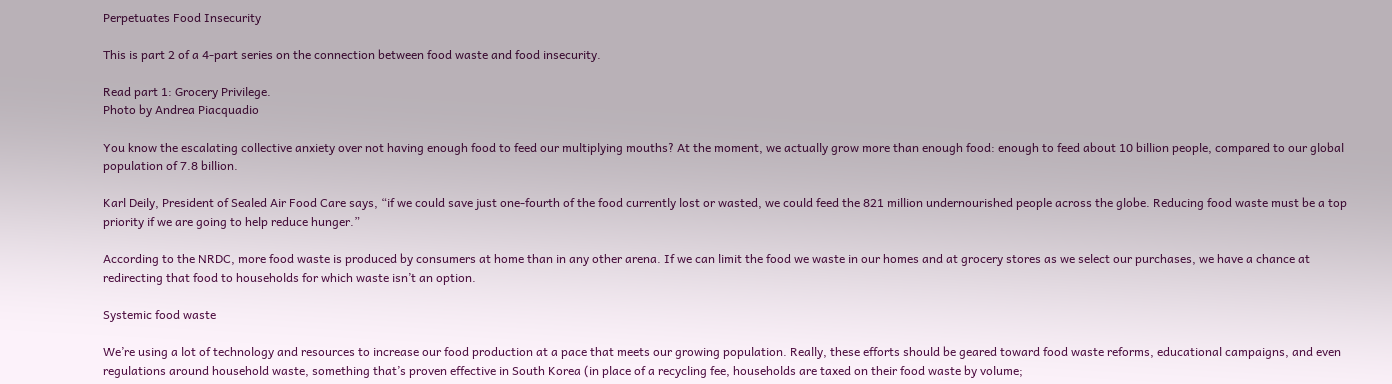Perpetuates Food Insecurity

This is part 2 of a 4-part series on the connection between food waste and food insecurity.

Read part 1: Grocery Privilege.
Photo by Andrea Piacquadio

You know the escalating collective anxiety over not having enough food to feed our multiplying mouths? At the moment, we actually grow more than enough food: enough to feed about 10 billion people, compared to our global population of 7.8 billion.

Karl Deily, President of Sealed Air Food Care says, “if we could save just one-fourth of the food currently lost or wasted, we could feed the 821 million undernourished people across the globe. Reducing food waste must be a top priority if we are going to help reduce hunger.”

According to the NRDC, more food waste is produced by consumers at home than in any other arena. If we can limit the food we waste in our homes and at grocery stores as we select our purchases, we have a chance at redirecting that food to households for which waste isn’t an option.

Systemic food waste

We’re using a lot of technology and resources to increase our food production at a pace that meets our growing population. Really, these efforts should be geared toward food waste reforms, educational campaigns, and even regulations around household waste, something that’s proven effective in South Korea (in place of a recycling fee, households are taxed on their food waste by volume;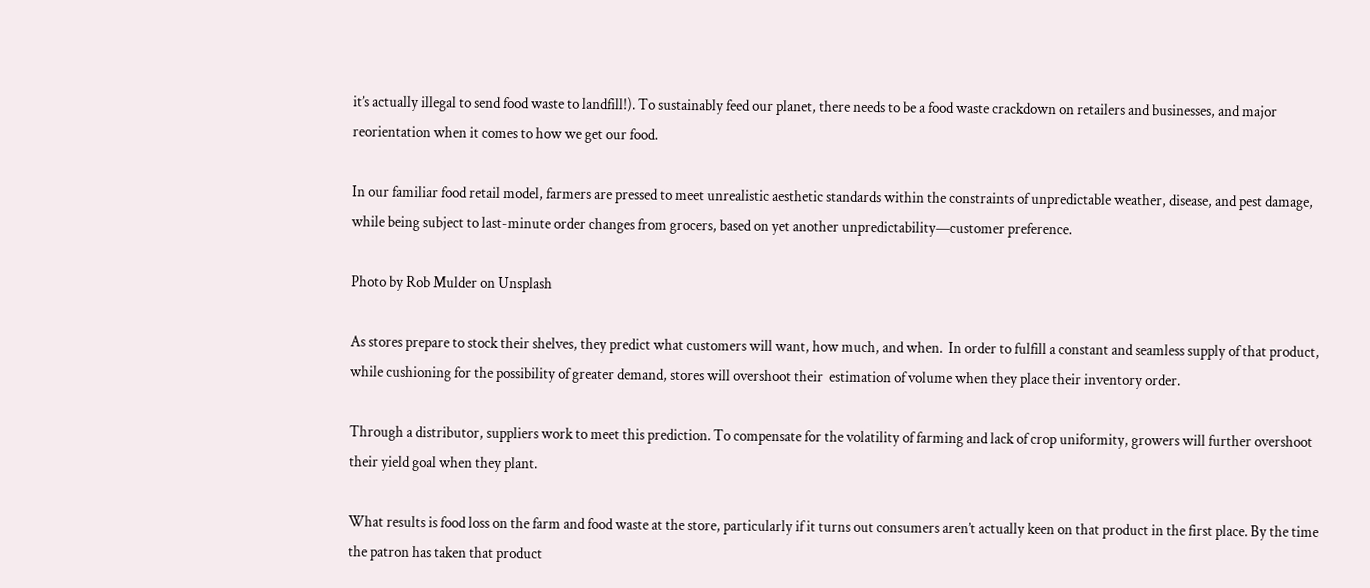it’s actually illegal to send food waste to landfill!). To sustainably feed our planet, there needs to be a food waste crackdown on retailers and businesses, and major reorientation when it comes to how we get our food.

In our familiar food retail model, farmers are pressed to meet unrealistic aesthetic standards within the constraints of unpredictable weather, disease, and pest damage, while being subject to last-minute order changes from grocers, based on yet another unpredictability—customer preference.

Photo by Rob Mulder on Unsplash

As stores prepare to stock their shelves, they predict what customers will want, how much, and when.  In order to fulfill a constant and seamless supply of that product, while cushioning for the possibility of greater demand, stores will overshoot their  estimation of volume when they place their inventory order.

Through a distributor, suppliers work to meet this prediction. To compensate for the volatility of farming and lack of crop uniformity, growers will further overshoot their yield goal when they plant.

What results is food loss on the farm and food waste at the store, particularly if it turns out consumers aren’t actually keen on that product in the first place. By the time the patron has taken that product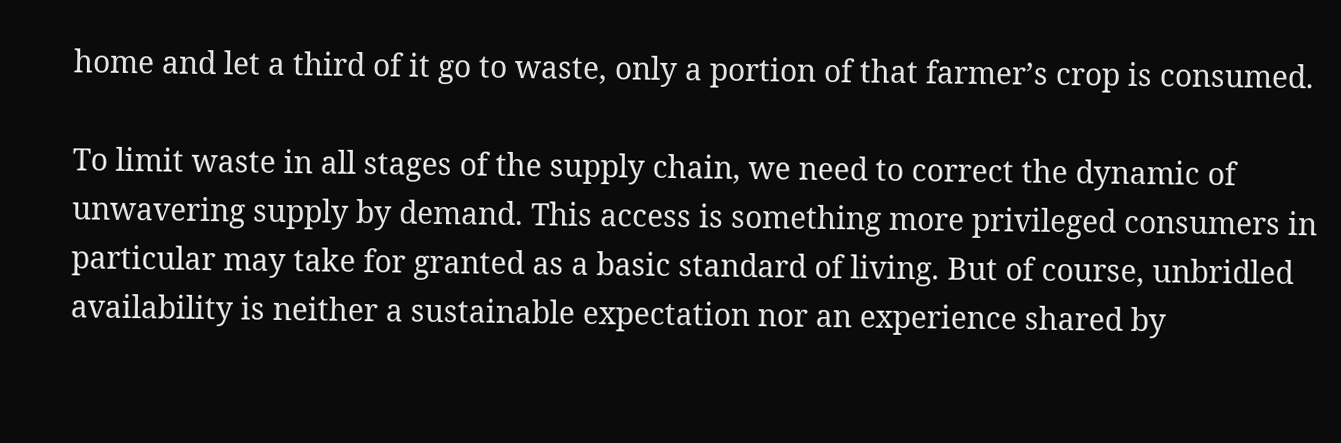home and let a third of it go to waste, only a portion of that farmer’s crop is consumed.

To limit waste in all stages of the supply chain, we need to correct the dynamic of unwavering supply by demand. This access is something more privileged consumers in particular may take for granted as a basic standard of living. But of course, unbridled availability is neither a sustainable expectation nor an experience shared by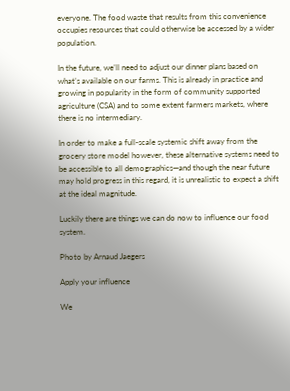everyone. The food waste that results from this convenience occupies resources that could otherwise be accessed by a wider population.

In the future, we’ll need to adjust our dinner plans based on what’s available on our farms. This is already in practice and growing in popularity in the form of community supported agriculture (CSA) and to some extent farmers markets, where there is no intermediary.

In order to make a full-scale systemic shift away from the grocery store model however, these alternative systems need to be accessible to all demographics—and though the near future may hold progress in this regard, it is unrealistic to expect a shift at the ideal magnitude.

Luckily there are things we can do now to influence our food system.

Photo by Arnaud Jaegers

Apply your influence

We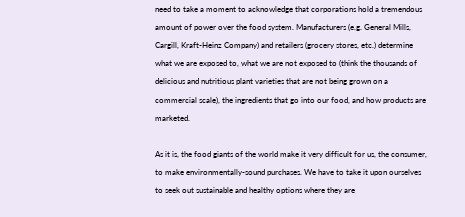need to take a moment to acknowledge that corporations hold a tremendous amount of power over the food system. Manufacturers (e.g. General Mills, Cargill, Kraft-Heinz Company) and retailers (grocery stores, etc.) determine what we are exposed to, what we are not exposed to (think the thousands of delicious and nutritious plant varieties that are not being grown on a commercial scale), the ingredients that go into our food, and how products are marketed.

As it is, the food giants of the world make it very difficult for us, the consumer, to make environmentally-sound purchases. We have to take it upon ourselves to seek out sustainable and healthy options where they are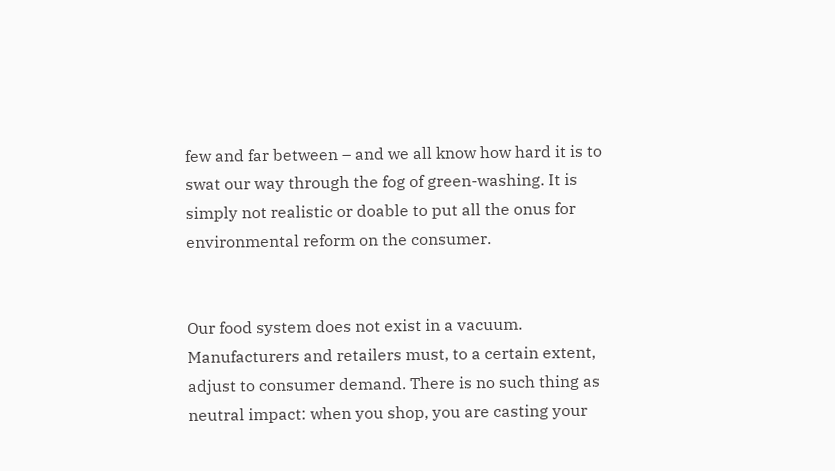few and far between – and we all know how hard it is to swat our way through the fog of green-washing. It is simply not realistic or doable to put all the onus for environmental reform on the consumer.


Our food system does not exist in a vacuum. Manufacturers and retailers must, to a certain extent, adjust to consumer demand. There is no such thing as neutral impact: when you shop, you are casting your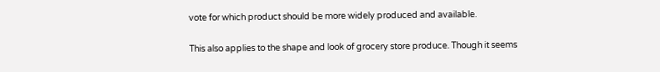vote for which product should be more widely produced and available.

This also applies to the shape and look of grocery store produce. Though it seems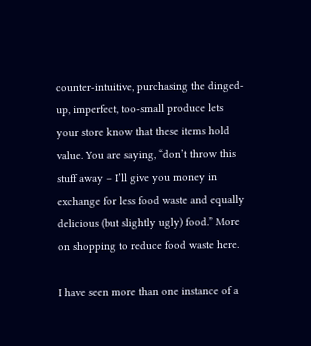counter-intuitive, purchasing the dinged-up, imperfect, too-small produce lets your store know that these items hold value. You are saying, “don’t throw this stuff away – I’ll give you money in exchange for less food waste and equally delicious (but slightly ugly) food.” More on shopping to reduce food waste here.

I have seen more than one instance of a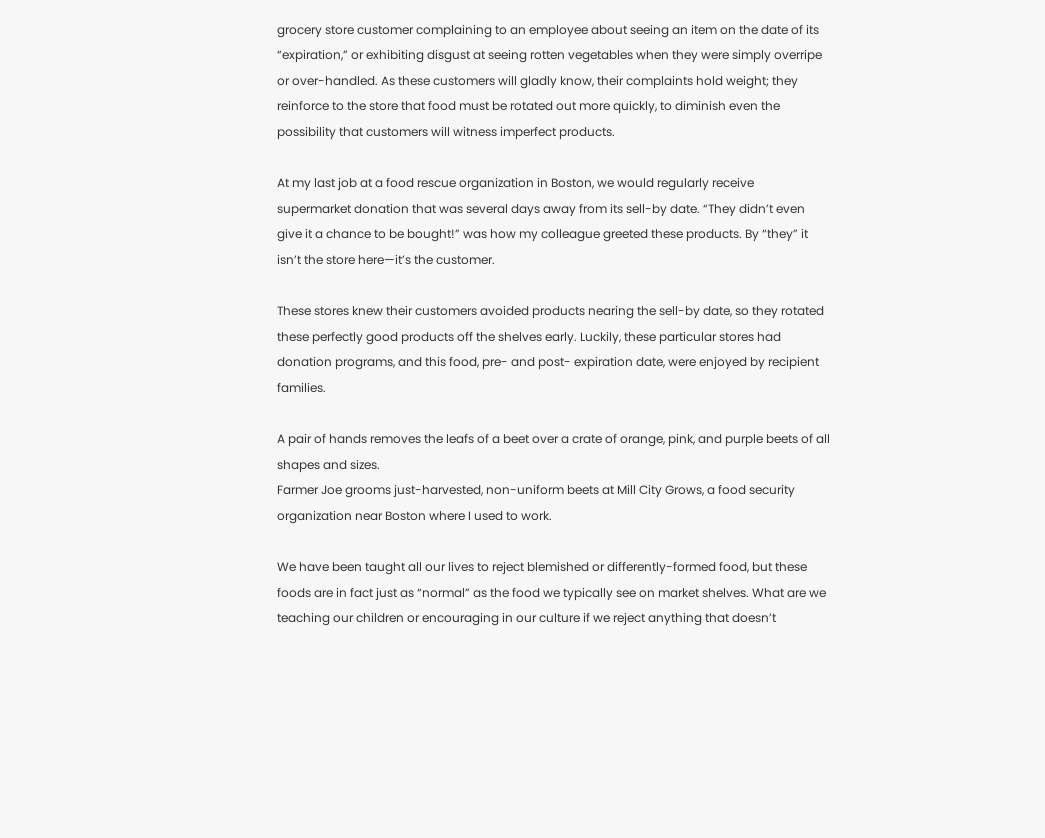grocery store customer complaining to an employee about seeing an item on the date of its “expiration,” or exhibiting disgust at seeing rotten vegetables when they were simply overripe or over-handled. As these customers will gladly know, their complaints hold weight; they reinforce to the store that food must be rotated out more quickly, to diminish even the possibility that customers will witness imperfect products.

At my last job at a food rescue organization in Boston, we would regularly receive supermarket donation that was several days away from its sell-by date. “They didn’t even give it a chance to be bought!” was how my colleague greeted these products. By “they” it isn’t the store here—it’s the customer.

These stores knew their customers avoided products nearing the sell-by date, so they rotated these perfectly good products off the shelves early. Luckily, these particular stores had donation programs, and this food, pre- and post- expiration date, were enjoyed by recipient families.

A pair of hands removes the leafs of a beet over a crate of orange, pink, and purple beets of all shapes and sizes.
Farmer Joe grooms just-harvested, non-uniform beets at Mill City Grows, a food security organization near Boston where I used to work.

We have been taught all our lives to reject blemished or differently-formed food, but these foods are in fact just as “normal” as the food we typically see on market shelves. What are we teaching our children or encouraging in our culture if we reject anything that doesn’t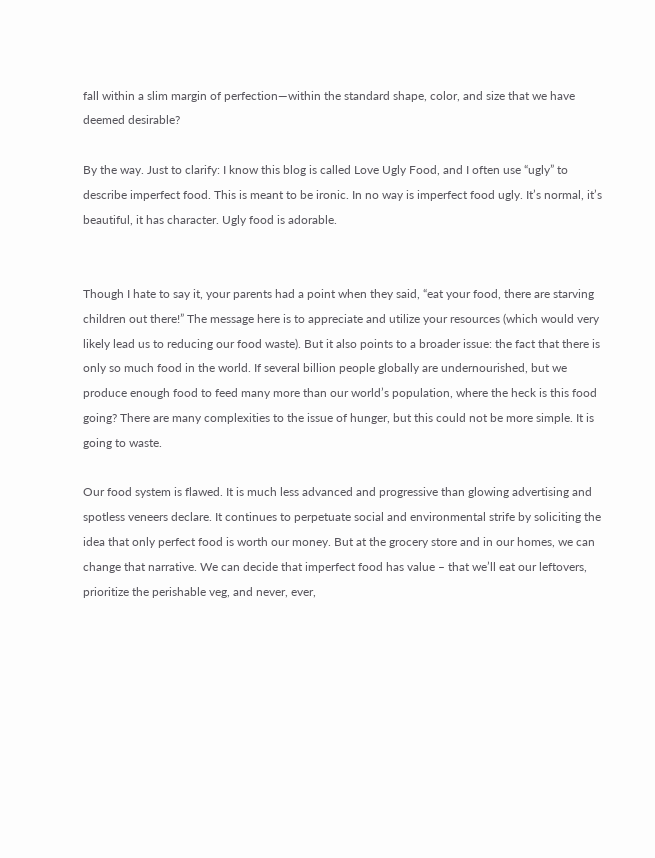fall within a slim margin of perfection—within the standard shape, color, and size that we have deemed desirable?

By the way. Just to clarify: I know this blog is called Love Ugly Food, and I often use “ugly” to describe imperfect food. This is meant to be ironic. In no way is imperfect food ugly. It’s normal, it’s beautiful, it has character. Ugly food is adorable.


Though I hate to say it, your parents had a point when they said, “eat your food, there are starving children out there!” The message here is to appreciate and utilize your resources (which would very likely lead us to reducing our food waste). But it also points to a broader issue: the fact that there is only so much food in the world. If several billion people globally are undernourished, but we produce enough food to feed many more than our world’s population, where the heck is this food going? There are many complexities to the issue of hunger, but this could not be more simple. It is going to waste.

Our food system is flawed. It is much less advanced and progressive than glowing advertising and spotless veneers declare. It continues to perpetuate social and environmental strife by soliciting the idea that only perfect food is worth our money. But at the grocery store and in our homes, we can change that narrative. We can decide that imperfect food has value – that we’ll eat our leftovers, prioritize the perishable veg, and never, ever,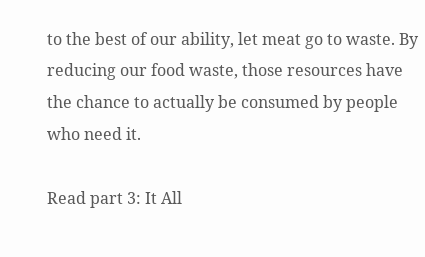to the best of our ability, let meat go to waste. By reducing our food waste, those resources have the chance to actually be consumed by people who need it.

Read part 3: It All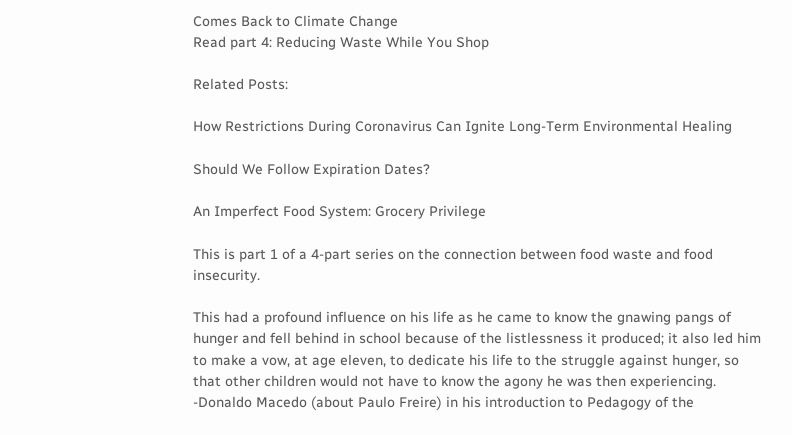Comes Back to Climate Change
Read part 4: Reducing Waste While You Shop

Related Posts:

How Restrictions During Coronavirus Can Ignite Long-Term Environmental Healing

Should We Follow Expiration Dates?

An Imperfect Food System: Grocery Privilege

This is part 1 of a 4-part series on the connection between food waste and food insecurity.

This had a profound influence on his life as he came to know the gnawing pangs of hunger and fell behind in school because of the listlessness it produced; it also led him to make a vow, at age eleven, to dedicate his life to the struggle against hunger, so that other children would not have to know the agony he was then experiencing. -Donaldo Macedo (about Paulo Freire) in his introduction to Pedagogy of the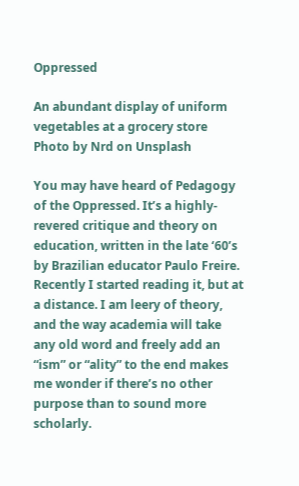Oppressed

An abundant display of uniform vegetables at a grocery store
Photo by Nrd on Unsplash

You may have heard of Pedagogy of the Oppressed. It’s a highly-revered critique and theory on education, written in the late ‘60’s by Brazilian educator Paulo Freire. Recently I started reading it, but at a distance. I am leery of theory, and the way academia will take any old word and freely add an “ism” or “ality” to the end makes me wonder if there’s no other purpose than to sound more scholarly.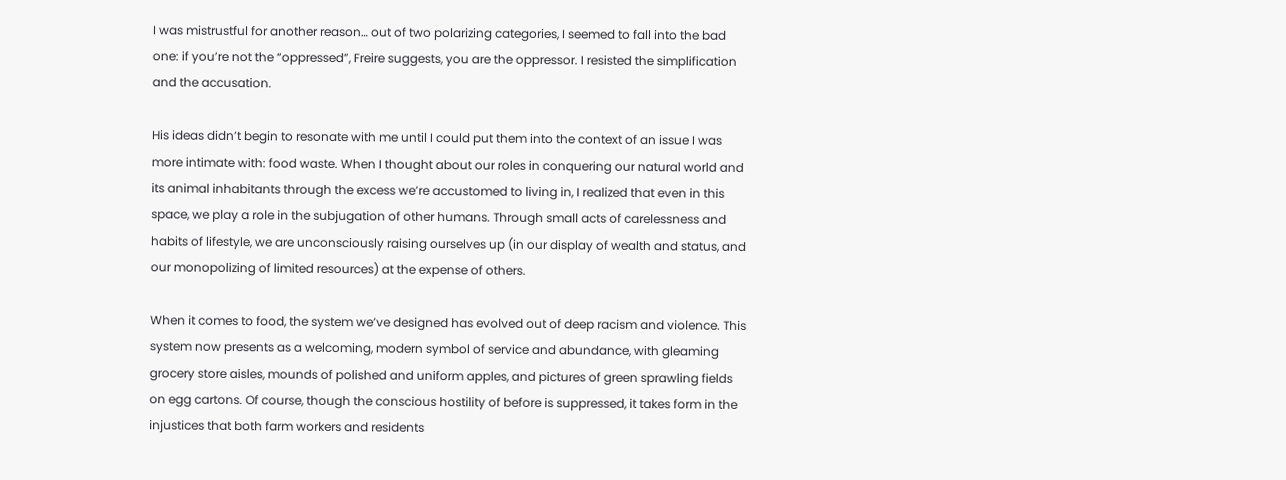I was mistrustful for another reason… out of two polarizing categories, I seemed to fall into the bad one: if you’re not the “oppressed”, Freire suggests, you are the oppressor. I resisted the simplification and the accusation.

His ideas didn’t begin to resonate with me until I could put them into the context of an issue I was more intimate with: food waste. When I thought about our roles in conquering our natural world and its animal inhabitants through the excess we’re accustomed to living in, I realized that even in this space, we play a role in the subjugation of other humans. Through small acts of carelessness and habits of lifestyle, we are unconsciously raising ourselves up (in our display of wealth and status, and our monopolizing of limited resources) at the expense of others.

When it comes to food, the system we’ve designed has evolved out of deep racism and violence. This system now presents as a welcoming, modern symbol of service and abundance, with gleaming grocery store aisles, mounds of polished and uniform apples, and pictures of green sprawling fields on egg cartons. Of course, though the conscious hostility of before is suppressed, it takes form in the injustices that both farm workers and residents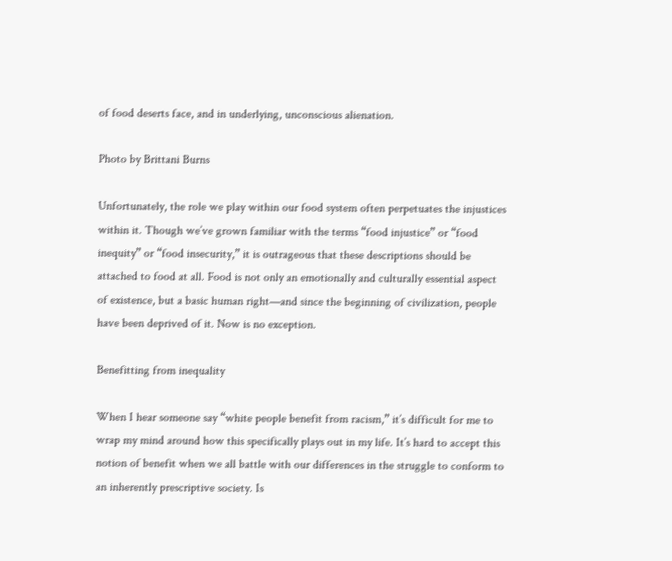of food deserts face, and in underlying, unconscious alienation.

Photo by Brittani Burns

Unfortunately, the role we play within our food system often perpetuates the injustices within it. Though we’ve grown familiar with the terms “food injustice” or “food inequity” or “food insecurity,” it is outrageous that these descriptions should be attached to food at all. Food is not only an emotionally and culturally essential aspect of existence, but a basic human right—and since the beginning of civilization, people have been deprived of it. Now is no exception.

Benefitting from inequality

When I hear someone say “white people benefit from racism,” it’s difficult for me to wrap my mind around how this specifically plays out in my life. It’s hard to accept this notion of benefit when we all battle with our differences in the struggle to conform to an inherently prescriptive society. Is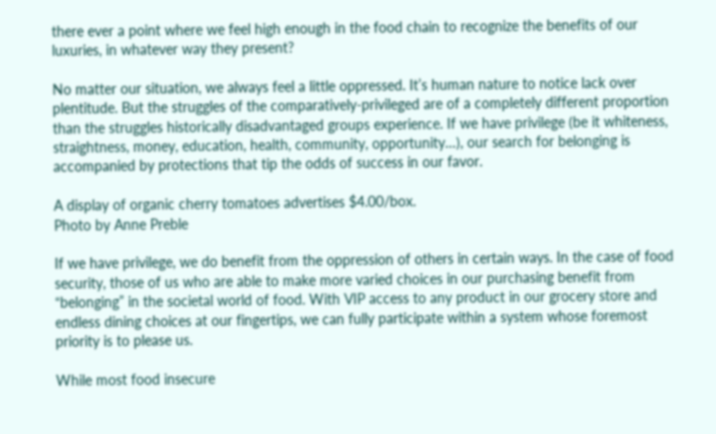there ever a point where we feel high enough in the food chain to recognize the benefits of our luxuries, in whatever way they present?

No matter our situation, we always feel a little oppressed. It’s human nature to notice lack over plentitude. But the struggles of the comparatively-privileged are of a completely different proportion than the struggles historically disadvantaged groups experience. If we have privilege (be it whiteness, straightness, money, education, health, community, opportunity…), our search for belonging is accompanied by protections that tip the odds of success in our favor.

A display of organic cherry tomatoes advertises $4.00/box.
Photo by Anne Preble

If we have privilege, we do benefit from the oppression of others in certain ways. In the case of food security, those of us who are able to make more varied choices in our purchasing benefit from “belonging” in the societal world of food. With VIP access to any product in our grocery store and endless dining choices at our fingertips, we can fully participate within a system whose foremost priority is to please us.

While most food insecure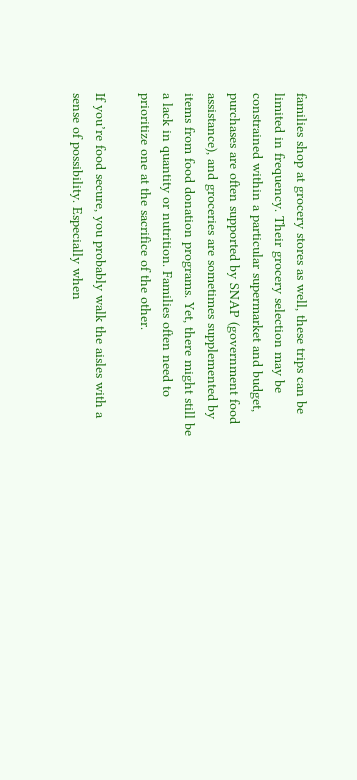families shop at grocery stores as well, these trips can be limited in frequency. Their grocery selection may be constrained within a particular supermarket and budget, purchases are often supported by SNAP (government food assistance), and groceries are sometimes supplemented by items from food donation programs. Yet, there might still be a lack in quantity or nutrition. Families often need to prioritize one at the sacrifice of the other.

If you’re food secure, you probably walk the aisles with a sense of possibility. Especially when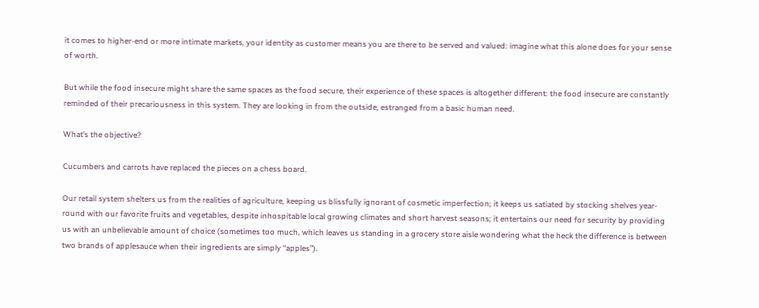it comes to higher-end or more intimate markets, your identity as customer means you are there to be served and valued: imagine what this alone does for your sense of worth.

But while the food insecure might share the same spaces as the food secure, their experience of these spaces is altogether different: the food insecure are constantly reminded of their precariousness in this system. They are looking in from the outside, estranged from a basic human need.

What’s the objective?

Cucumbers and carrots have replaced the pieces on a chess board.

Our retail system shelters us from the realities of agriculture, keeping us blissfully ignorant of cosmetic imperfection; it keeps us satiated by stocking shelves year-round with our favorite fruits and vegetables, despite inhospitable local growing climates and short harvest seasons; it entertains our need for security by providing us with an unbelievable amount of choice (sometimes too much, which leaves us standing in a grocery store aisle wondering what the heck the difference is between two brands of applesauce when their ingredients are simply “apples”).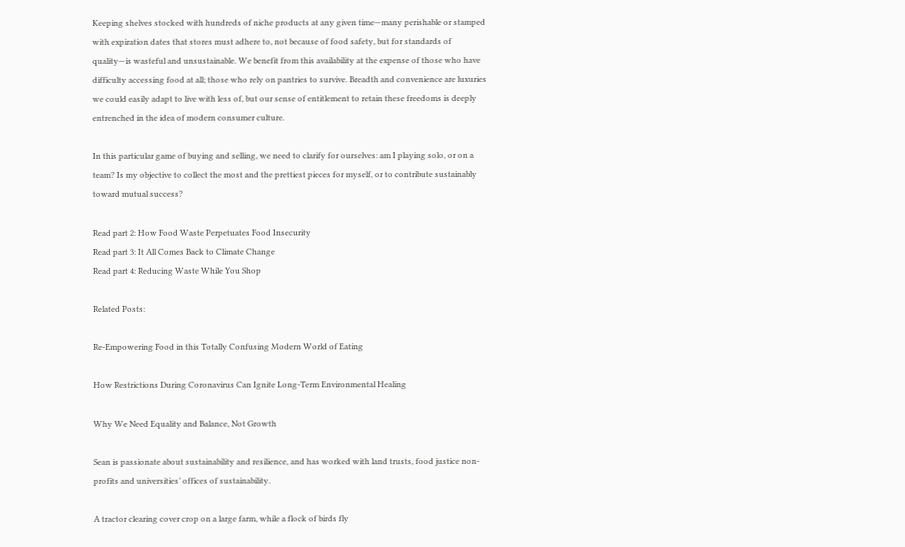Keeping shelves stocked with hundreds of niche products at any given time—many perishable or stamped with expiration dates that stores must adhere to, not because of food safety, but for standards of quality—is wasteful and unsustainable. We benefit from this availability at the expense of those who have difficulty accessing food at all; those who rely on pantries to survive. Breadth and convenience are luxuries we could easily adapt to live with less of, but our sense of entitlement to retain these freedoms is deeply entrenched in the idea of modern consumer culture.

In this particular game of buying and selling, we need to clarify for ourselves: am I playing solo, or on a team? Is my objective to collect the most and the prettiest pieces for myself, or to contribute sustainably toward mutual success?

Read part 2: How Food Waste Perpetuates Food Insecurity
Read part 3: It All Comes Back to Climate Change
Read part 4: Reducing Waste While You Shop

Related Posts:

Re-Empowering Food in this Totally Confusing Modern World of Eating

How Restrictions During Coronavirus Can Ignite Long-Term Environmental Healing

Why We Need Equality and Balance, Not Growth

Sean is passionate about sustainability and resilience, and has worked with land trusts, food justice non-profits and universities’ offices of sustainability.

A tractor clearing cover crop on a large farm, while a flock of birds fly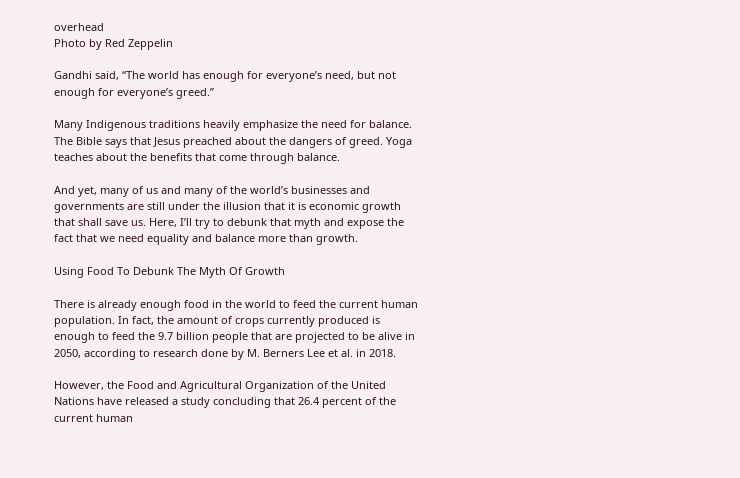overhead
Photo by Red Zeppelin

Gandhi said, “The world has enough for everyone’s need, but not enough for everyone’s greed.”

Many Indigenous traditions heavily emphasize the need for balance. The Bible says that Jesus preached about the dangers of greed. Yoga teaches about the benefits that come through balance.

And yet, many of us and many of the world’s businesses and governments are still under the illusion that it is economic growth that shall save us. Here, I’ll try to debunk that myth and expose the fact that we need equality and balance more than growth.

Using Food To Debunk The Myth Of Growth

There is already enough food in the world to feed the current human population. In fact, the amount of crops currently produced is enough to feed the 9.7 billion people that are projected to be alive in 2050, according to research done by M. Berners Lee et al. in 2018.

However, the Food and Agricultural Organization of the United Nations have released a study concluding that 26.4 percent of the current human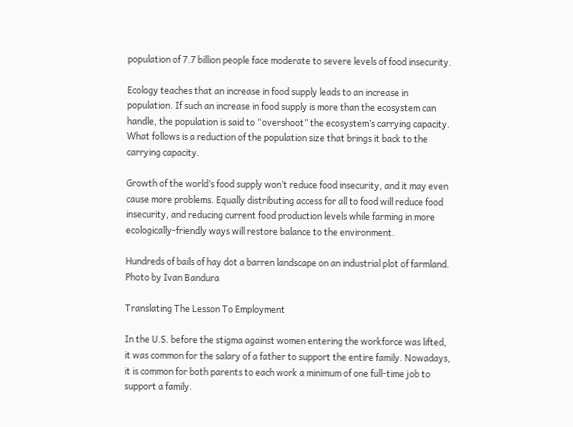population of 7.7 billion people face moderate to severe levels of food insecurity.

Ecology teaches that an increase in food supply leads to an increase in population. If such an increase in food supply is more than the ecosystem can handle, the population is said to “overshoot” the ecosystem’s carrying capacity. What follows is a reduction of the population size that brings it back to the carrying capacity.

Growth of the world’s food supply won’t reduce food insecurity, and it may even cause more problems. Equally distributing access for all to food will reduce food insecurity, and reducing current food production levels while farming in more ecologically-friendly ways will restore balance to the environment.

Hundreds of bails of hay dot a barren landscape on an industrial plot of farmland.
Photo by Ivan Bandura

Translating The Lesson To Employment

In the U.S. before the stigma against women entering the workforce was lifted, it was common for the salary of a father to support the entire family. Nowadays, it is common for both parents to each work a minimum of one full-time job to support a family.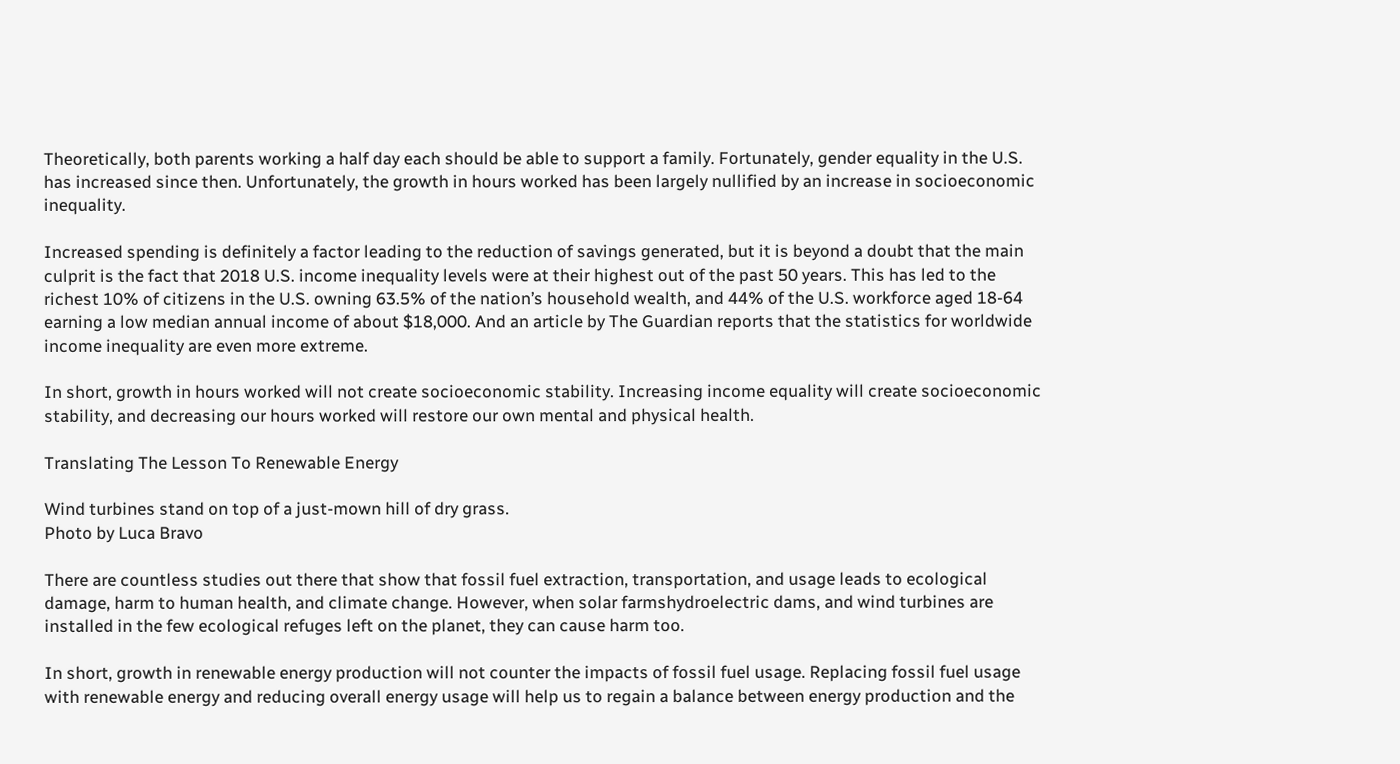Theoretically, both parents working a half day each should be able to support a family. Fortunately, gender equality in the U.S. has increased since then. Unfortunately, the growth in hours worked has been largely nullified by an increase in socioeconomic inequality.

Increased spending is definitely a factor leading to the reduction of savings generated, but it is beyond a doubt that the main culprit is the fact that 2018 U.S. income inequality levels were at their highest out of the past 50 years. This has led to the richest 10% of citizens in the U.S. owning 63.5% of the nation’s household wealth, and 44% of the U.S. workforce aged 18-64 earning a low median annual income of about $18,000. And an article by The Guardian reports that the statistics for worldwide income inequality are even more extreme.

In short, growth in hours worked will not create socioeconomic stability. Increasing income equality will create socioeconomic stability, and decreasing our hours worked will restore our own mental and physical health.

Translating The Lesson To Renewable Energy

Wind turbines stand on top of a just-mown hill of dry grass.
Photo by Luca Bravo

There are countless studies out there that show that fossil fuel extraction, transportation, and usage leads to ecological damage, harm to human health, and climate change. However, when solar farmshydroelectric dams, and wind turbines are installed in the few ecological refuges left on the planet, they can cause harm too.

In short, growth in renewable energy production will not counter the impacts of fossil fuel usage. Replacing fossil fuel usage with renewable energy and reducing overall energy usage will help us to regain a balance between energy production and the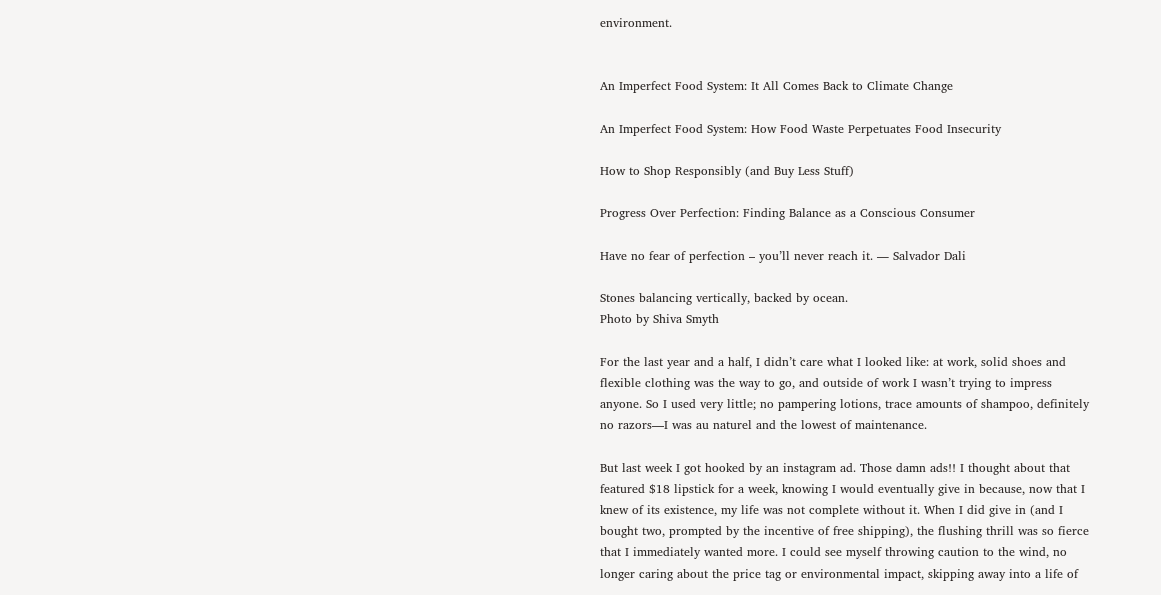environment.


An Imperfect Food System: It All Comes Back to Climate Change

An Imperfect Food System: How Food Waste Perpetuates Food Insecurity

How to Shop Responsibly (and Buy Less Stuff)

Progress Over Perfection: Finding Balance as a Conscious Consumer

Have no fear of perfection – you’ll never reach it. ― Salvador Dali

Stones balancing vertically, backed by ocean.
Photo by Shiva Smyth

For the last year and a half, I didn’t care what I looked like: at work, solid shoes and flexible clothing was the way to go, and outside of work I wasn’t trying to impress anyone. So I used very little; no pampering lotions, trace amounts of shampoo, definitely no razors—I was au naturel and the lowest of maintenance.

But last week I got hooked by an instagram ad. Those damn ads!! I thought about that featured $18 lipstick for a week, knowing I would eventually give in because, now that I knew of its existence, my life was not complete without it. When I did give in (and I bought two, prompted by the incentive of free shipping), the flushing thrill was so fierce that I immediately wanted more. I could see myself throwing caution to the wind, no longer caring about the price tag or environmental impact, skipping away into a life of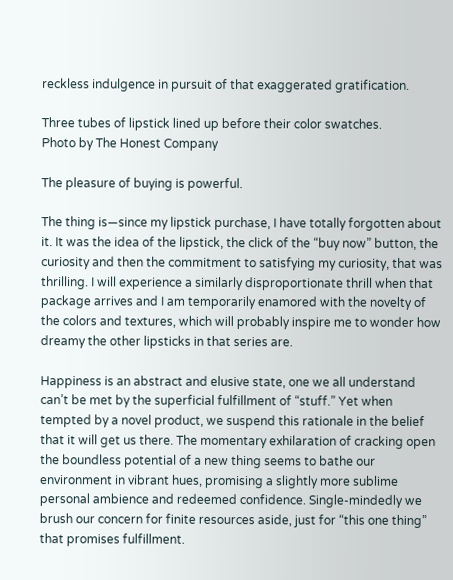reckless indulgence in pursuit of that exaggerated gratification.

Three tubes of lipstick lined up before their color swatches.
Photo by The Honest Company

The pleasure of buying is powerful.

The thing is—since my lipstick purchase, I have totally forgotten about it. It was the idea of the lipstick, the click of the “buy now” button, the curiosity and then the commitment to satisfying my curiosity, that was thrilling. I will experience a similarly disproportionate thrill when that package arrives and I am temporarily enamored with the novelty of the colors and textures, which will probably inspire me to wonder how dreamy the other lipsticks in that series are.

Happiness is an abstract and elusive state, one we all understand can’t be met by the superficial fulfillment of “stuff.” Yet when tempted by a novel product, we suspend this rationale in the belief that it will get us there. The momentary exhilaration of cracking open the boundless potential of a new thing seems to bathe our environment in vibrant hues, promising a slightly more sublime personal ambience and redeemed confidence. Single-mindedly we brush our concern for finite resources aside, just for “this one thing” that promises fulfillment.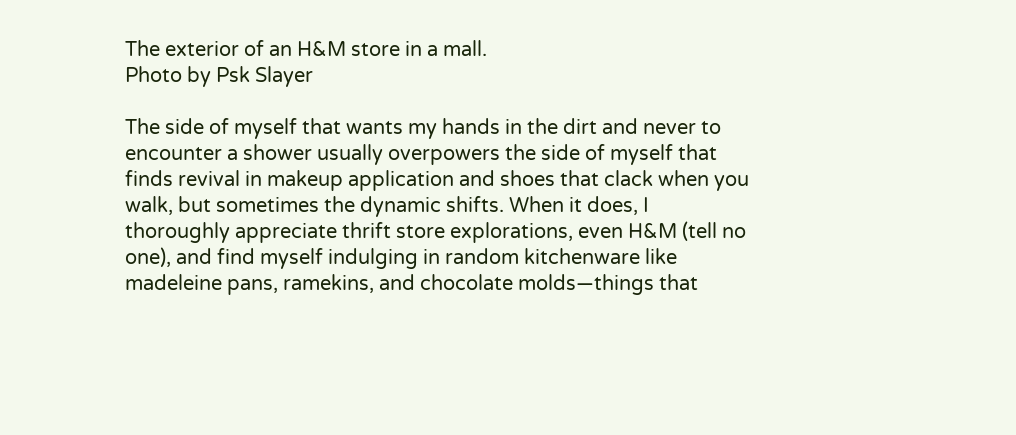The exterior of an H&M store in a mall.
Photo by Psk Slayer

The side of myself that wants my hands in the dirt and never to encounter a shower usually overpowers the side of myself that finds revival in makeup application and shoes that clack when you walk, but sometimes the dynamic shifts. When it does, I thoroughly appreciate thrift store explorations, even H&M (tell no one), and find myself indulging in random kitchenware like madeleine pans, ramekins, and chocolate molds—things that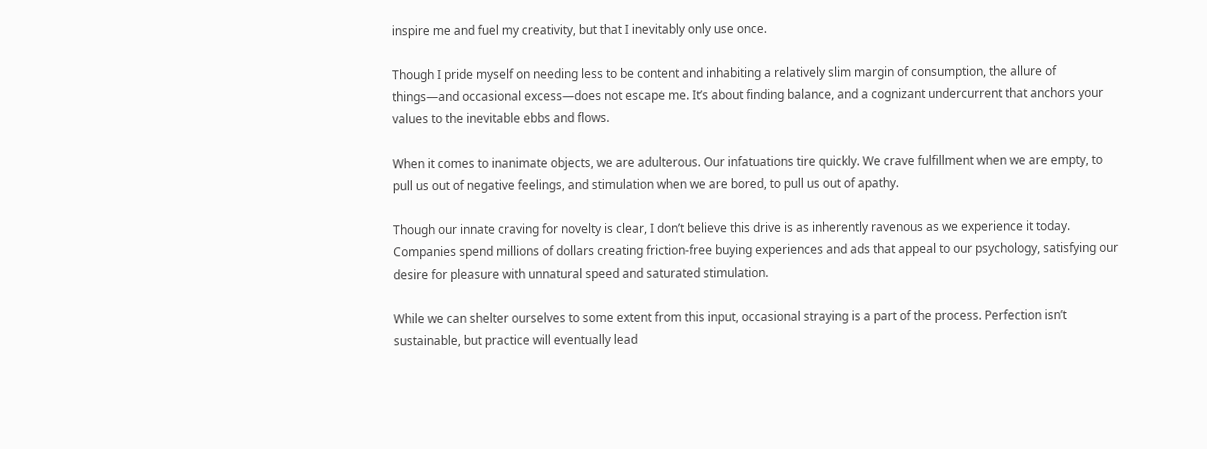inspire me and fuel my creativity, but that I inevitably only use once.

Though I pride myself on needing less to be content and inhabiting a relatively slim margin of consumption, the allure of things—and occasional excess—does not escape me. It’s about finding balance, and a cognizant undercurrent that anchors your values to the inevitable ebbs and flows.

When it comes to inanimate objects, we are adulterous. Our infatuations tire quickly. We crave fulfillment when we are empty, to pull us out of negative feelings, and stimulation when we are bored, to pull us out of apathy.

Though our innate craving for novelty is clear, I don’t believe this drive is as inherently ravenous as we experience it today. Companies spend millions of dollars creating friction-free buying experiences and ads that appeal to our psychology, satisfying our desire for pleasure with unnatural speed and saturated stimulation.

While we can shelter ourselves to some extent from this input, occasional straying is a part of the process. Perfection isn’t sustainable, but practice will eventually lead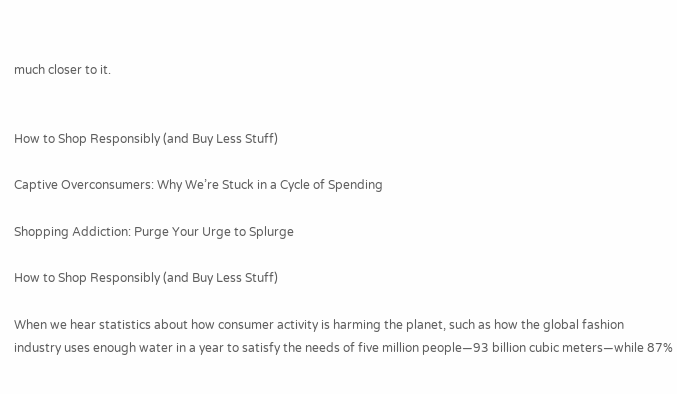much closer to it.


How to Shop Responsibly (and Buy Less Stuff)

Captive Overconsumers: Why We’re Stuck in a Cycle of Spending

Shopping Addiction: Purge Your Urge to Splurge

How to Shop Responsibly (and Buy Less Stuff)

When we hear statistics about how consumer activity is harming the planet, such as how the global fashion industry uses enough water in a year to satisfy the needs of five million people—93 billion cubic meters—while 87%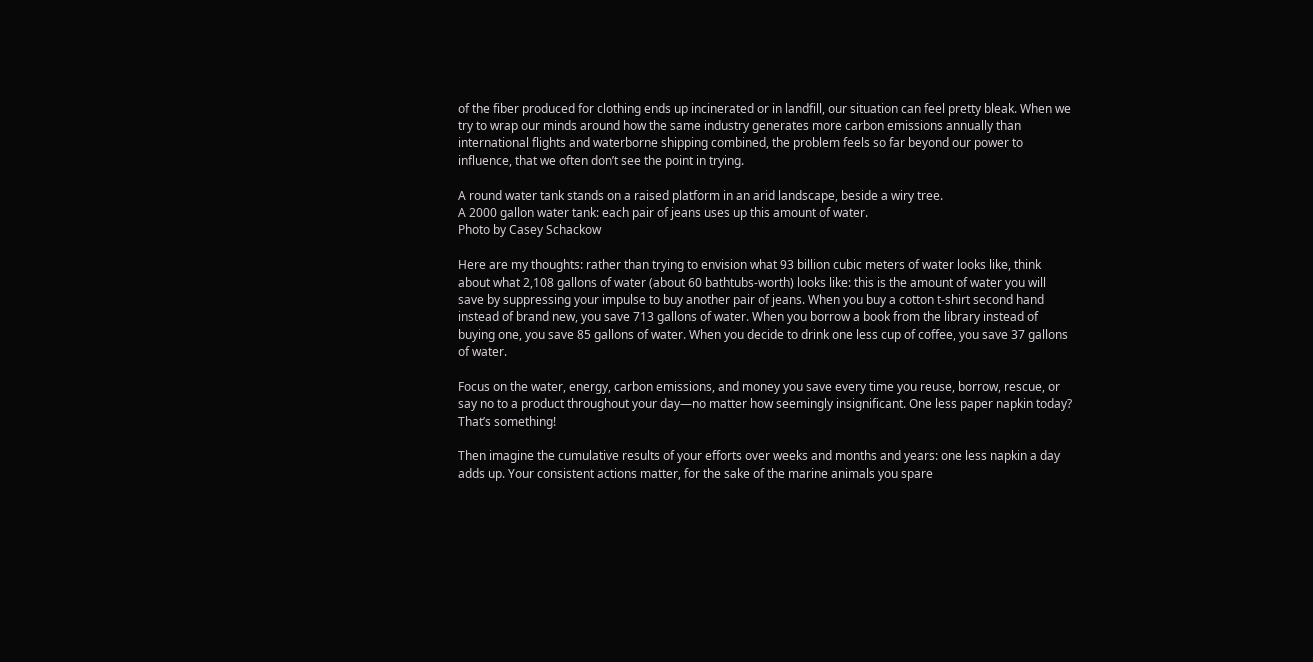of the fiber produced for clothing ends up incinerated or in landfill, our situation can feel pretty bleak. When we try to wrap our minds around how the same industry generates more carbon emissions annually than international flights and waterborne shipping combined, the problem feels so far beyond our power to influence, that we often don’t see the point in trying.

A round water tank stands on a raised platform in an arid landscape, beside a wiry tree.
A 2000 gallon water tank: each pair of jeans uses up this amount of water.
Photo by Casey Schackow

Here are my thoughts: rather than trying to envision what 93 billion cubic meters of water looks like, think about what 2,108 gallons of water (about 60 bathtubs-worth) looks like: this is the amount of water you will save by suppressing your impulse to buy another pair of jeans. When you buy a cotton t-shirt second hand instead of brand new, you save 713 gallons of water. When you borrow a book from the library instead of buying one, you save 85 gallons of water. When you decide to drink one less cup of coffee, you save 37 gallons of water.

Focus on the water, energy, carbon emissions, and money you save every time you reuse, borrow, rescue, or say no to a product throughout your day—no matter how seemingly insignificant. One less paper napkin today? That’s something!

Then imagine the cumulative results of your efforts over weeks and months and years: one less napkin a day adds up. Your consistent actions matter, for the sake of the marine animals you spare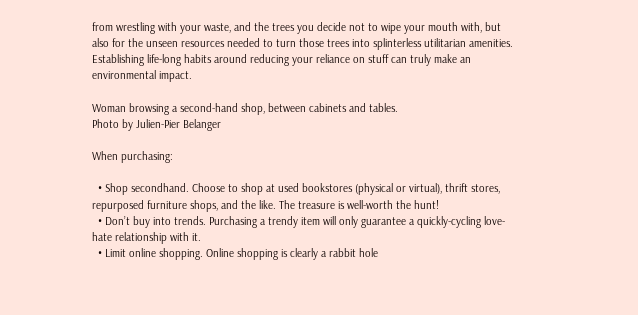from wrestling with your waste, and the trees you decide not to wipe your mouth with, but also for the unseen resources needed to turn those trees into splinterless utilitarian amenities. Establishing life-long habits around reducing your reliance on stuff can truly make an environmental impact.

Woman browsing a second-hand shop, between cabinets and tables.
Photo by Julien-Pier Belanger

When purchasing:

  • Shop secondhand. Choose to shop at used bookstores (physical or virtual), thrift stores, repurposed furniture shops, and the like. The treasure is well-worth the hunt!
  • Don’t buy into trends. Purchasing a trendy item will only guarantee a quickly-cycling love-hate relationship with it.
  • Limit online shopping. Online shopping is clearly a rabbit hole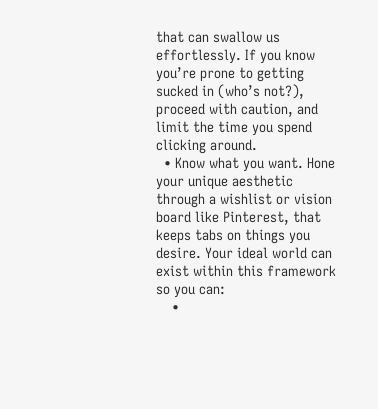that can swallow us effortlessly. If you know you’re prone to getting sucked in (who’s not?), proceed with caution, and limit the time you spend clicking around.
  • Know what you want. Hone your unique aesthetic through a wishlist or vision board like Pinterest, that keeps tabs on things you desire. Your ideal world can exist within this framework so you can:
    •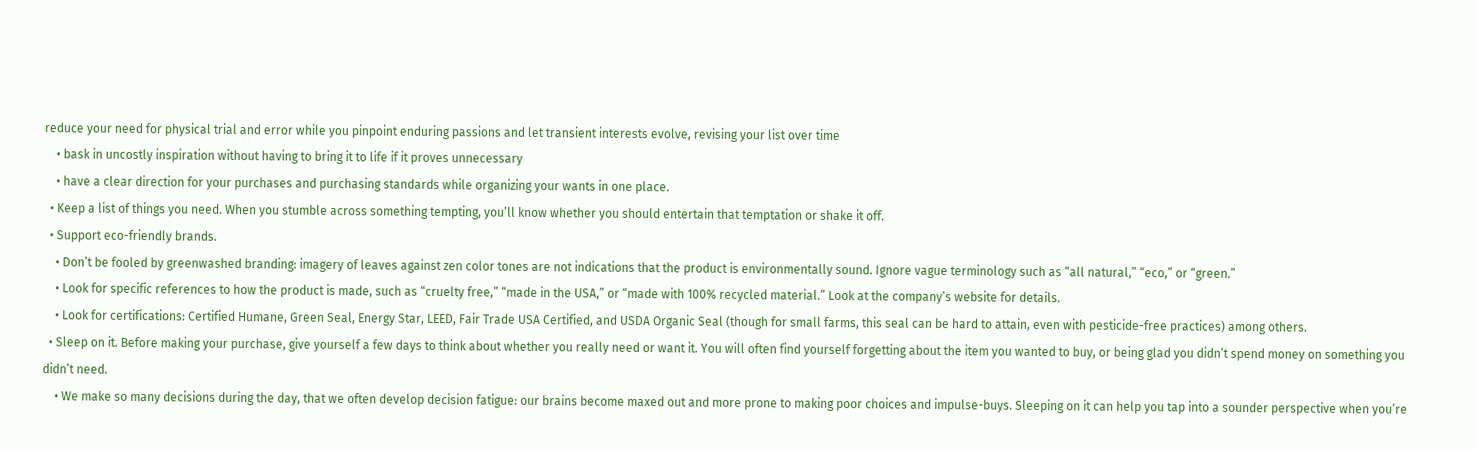reduce your need for physical trial and error while you pinpoint enduring passions and let transient interests evolve, revising your list over time
    • bask in uncostly inspiration without having to bring it to life if it proves unnecessary
    • have a clear direction for your purchases and purchasing standards while organizing your wants in one place.
  • Keep a list of things you need. When you stumble across something tempting, you’ll know whether you should entertain that temptation or shake it off.
  • Support eco-friendly brands.
    • Don’t be fooled by greenwashed branding: imagery of leaves against zen color tones are not indications that the product is environmentally sound. Ignore vague terminology such as “all natural,” “eco,” or “green.”
    • Look for specific references to how the product is made, such as “cruelty free,” “made in the USA,” or “made with 100% recycled material.” Look at the company’s website for details.
    • Look for certifications: Certified Humane, Green Seal, Energy Star, LEED, Fair Trade USA Certified, and USDA Organic Seal (though for small farms, this seal can be hard to attain, even with pesticide-free practices) among others.
  • Sleep on it. Before making your purchase, give yourself a few days to think about whether you really need or want it. You will often find yourself forgetting about the item you wanted to buy, or being glad you didn’t spend money on something you didn’t need.
    • We make so many decisions during the day, that we often develop decision fatigue: our brains become maxed out and more prone to making poor choices and impulse-buys. Sleeping on it can help you tap into a sounder perspective when you’re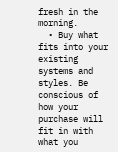fresh in the morning.
  • Buy what fits into your existing systems and styles. Be conscious of how your purchase will fit in with what you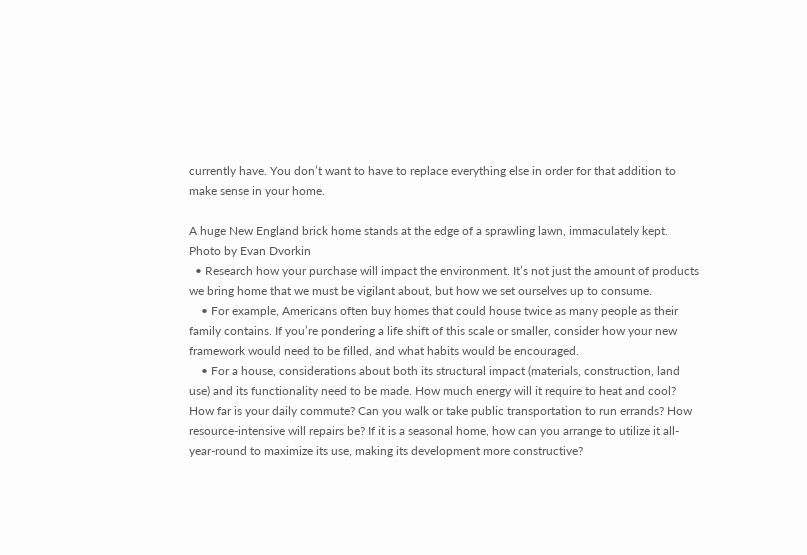currently have. You don’t want to have to replace everything else in order for that addition to make sense in your home.

A huge New England brick home stands at the edge of a sprawling lawn, immaculately kept.
Photo by Evan Dvorkin
  • Research how your purchase will impact the environment. It’s not just the amount of products we bring home that we must be vigilant about, but how we set ourselves up to consume.
    • For example, Americans often buy homes that could house twice as many people as their family contains. If you’re pondering a life shift of this scale or smaller, consider how your new framework would need to be filled, and what habits would be encouraged.
    • For a house, considerations about both its structural impact (materials, construction, land use) and its functionality need to be made. How much energy will it require to heat and cool? How far is your daily commute? Can you walk or take public transportation to run errands? How resource-intensive will repairs be? If it is a seasonal home, how can you arrange to utilize it all-year-round to maximize its use, making its development more constructive?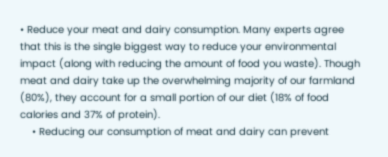• Reduce your meat and dairy consumption. Many experts agree that this is the single biggest way to reduce your environmental impact (along with reducing the amount of food you waste). Though meat and dairy take up the overwhelming majority of our farmland (80%), they account for a small portion of our diet (18% of food calories and 37% of protein).
    • Reducing our consumption of meat and dairy can prevent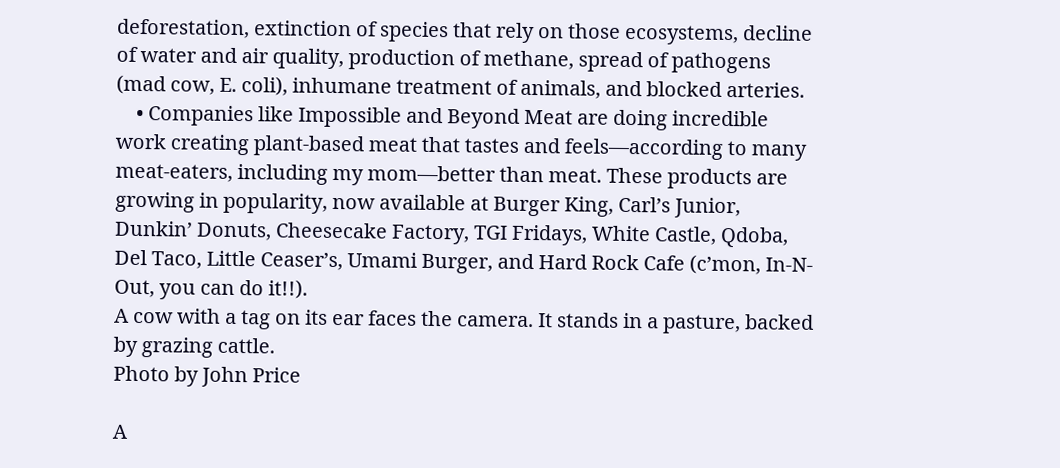deforestation, extinction of species that rely on those ecosystems, decline of water and air quality, production of methane, spread of pathogens (mad cow, E. coli), inhumane treatment of animals, and blocked arteries.
    • Companies like Impossible and Beyond Meat are doing incredible work creating plant-based meat that tastes and feels—according to many meat-eaters, including my mom—better than meat. These products are growing in popularity, now available at Burger King, Carl’s Junior, Dunkin’ Donuts, Cheesecake Factory, TGI Fridays, White Castle, Qdoba, Del Taco, Little Ceaser’s, Umami Burger, and Hard Rock Cafe (c’mon, In-N-Out, you can do it!!).
A cow with a tag on its ear faces the camera. It stands in a pasture, backed by grazing cattle.
Photo by John Price

A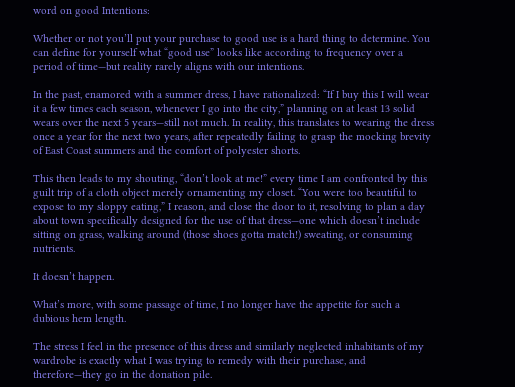word on good Intentions:

Whether or not you’ll put your purchase to good use is a hard thing to determine. You can define for yourself what “good use” looks like according to frequency over a period of time—but reality rarely aligns with our intentions.

In the past, enamored with a summer dress, I have rationalized: “If I buy this I will wear it a few times each season, whenever I go into the city,” planning on at least 13 solid wears over the next 5 years—still not much. In reality, this translates to wearing the dress once a year for the next two years, after repeatedly failing to grasp the mocking brevity of East Coast summers and the comfort of polyester shorts.

This then leads to my shouting, “don’t look at me!” every time I am confronted by this guilt trip of a cloth object merely ornamenting my closet. “You were too beautiful to expose to my sloppy eating,” I reason, and close the door to it, resolving to plan a day about town specifically designed for the use of that dress—one which doesn’t include sitting on grass, walking around (those shoes gotta match!) sweating, or consuming nutrients.

It doesn’t happen.

What’s more, with some passage of time, I no longer have the appetite for such a dubious hem length.

The stress I feel in the presence of this dress and similarly neglected inhabitants of my wardrobe is exactly what I was trying to remedy with their purchase, and therefore—they go in the donation pile.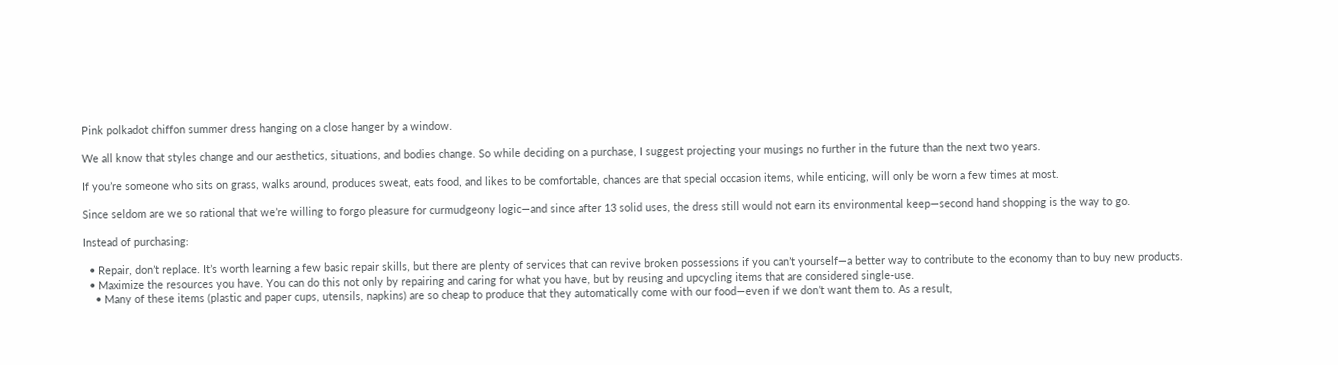Pink polkadot chiffon summer dress hanging on a close hanger by a window.

We all know that styles change and our aesthetics, situations, and bodies change. So while deciding on a purchase, I suggest projecting your musings no further in the future than the next two years.

If you’re someone who sits on grass, walks around, produces sweat, eats food, and likes to be comfortable, chances are that special occasion items, while enticing, will only be worn a few times at most.

Since seldom are we so rational that we’re willing to forgo pleasure for curmudgeony logic—and since after 13 solid uses, the dress still would not earn its environmental keep—second hand shopping is the way to go.

Instead of purchasing:

  • Repair, don’t replace. It’s worth learning a few basic repair skills, but there are plenty of services that can revive broken possessions if you can’t yourself—a better way to contribute to the economy than to buy new products.
  • Maximize the resources you have. You can do this not only by repairing and caring for what you have, but by reusing and upcycling items that are considered single-use.
    • Many of these items (plastic and paper cups, utensils, napkins) are so cheap to produce that they automatically come with our food—even if we don’t want them to. As a result,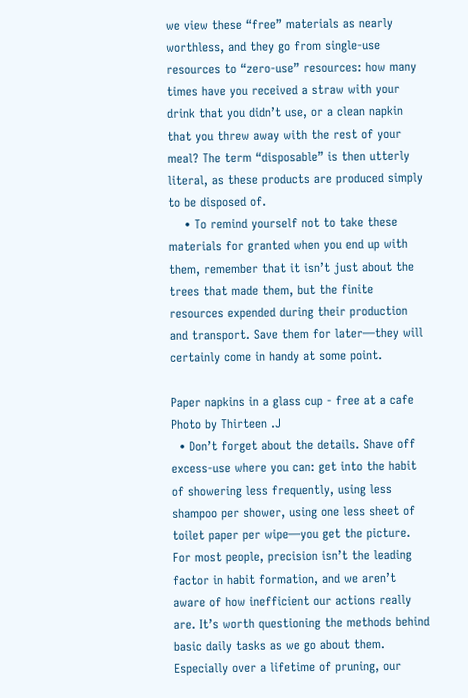we view these “free” materials as nearly worthless, and they go from single-use resources to “zero-use” resources: how many times have you received a straw with your drink that you didn’t use, or a clean napkin that you threw away with the rest of your meal? The term “disposable” is then utterly literal, as these products are produced simply to be disposed of.
    • To remind yourself not to take these materials for granted when you end up with them, remember that it isn’t just about the trees that made them, but the finite resources expended during their production and transport. Save them for later—they will certainly come in handy at some point.

Paper napkins in a glass cup - free at a cafe
Photo by Thirteen .J
  • Don’t forget about the details. Shave off excess-use where you can: get into the habit of showering less frequently, using less shampoo per shower, using one less sheet of toilet paper per wipe—you get the picture. For most people, precision isn’t the leading factor in habit formation, and we aren’t aware of how inefficient our actions really are. It’s worth questioning the methods behind basic daily tasks as we go about them. Especially over a lifetime of pruning, our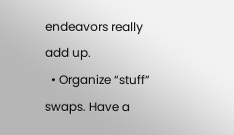endeavors really add up.
  • Organize “stuff” swaps. Have a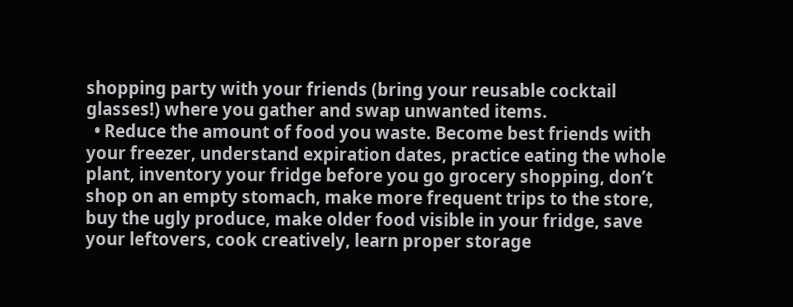shopping party with your friends (bring your reusable cocktail glasses!) where you gather and swap unwanted items.
  • Reduce the amount of food you waste. Become best friends with your freezer, understand expiration dates, practice eating the whole plant, inventory your fridge before you go grocery shopping, don’t shop on an empty stomach, make more frequent trips to the store, buy the ugly produce, make older food visible in your fridge, save your leftovers, cook creatively, learn proper storage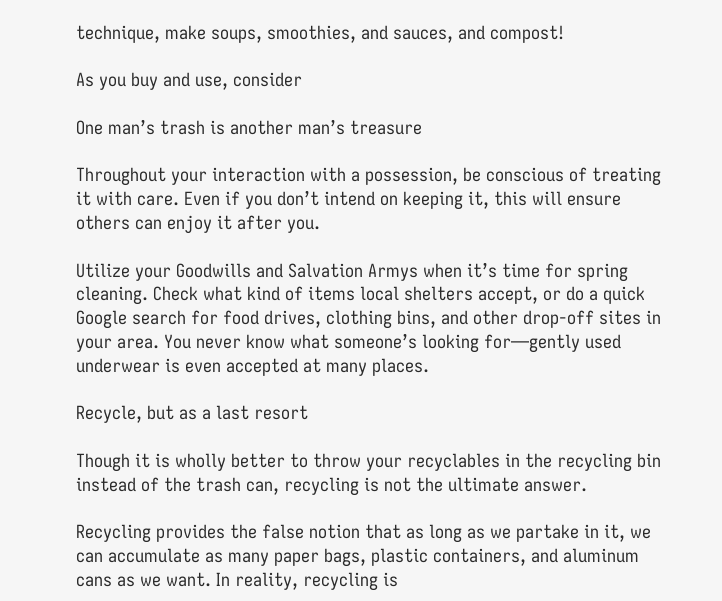technique, make soups, smoothies, and sauces, and compost!

As you buy and use, consider

One man’s trash is another man’s treasure

Throughout your interaction with a possession, be conscious of treating it with care. Even if you don’t intend on keeping it, this will ensure others can enjoy it after you.

Utilize your Goodwills and Salvation Armys when it’s time for spring cleaning. Check what kind of items local shelters accept, or do a quick Google search for food drives, clothing bins, and other drop-off sites in your area. You never know what someone’s looking for—gently used underwear is even accepted at many places.

Recycle, but as a last resort

Though it is wholly better to throw your recyclables in the recycling bin instead of the trash can, recycling is not the ultimate answer.

Recycling provides the false notion that as long as we partake in it, we can accumulate as many paper bags, plastic containers, and aluminum cans as we want. In reality, recycling is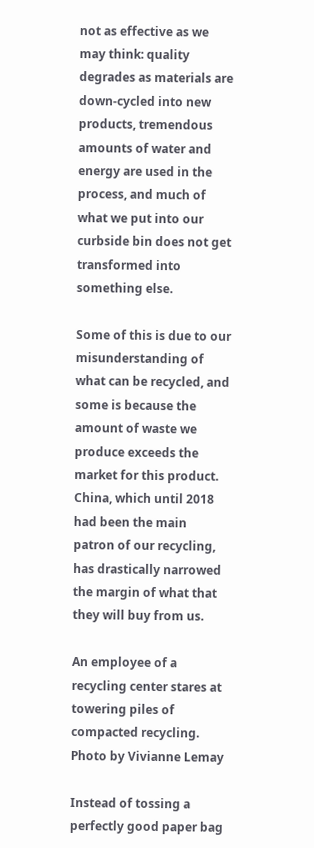not as effective as we may think: quality degrades as materials are down-cycled into new products, tremendous amounts of water and energy are used in the process, and much of what we put into our curbside bin does not get transformed into something else.

Some of this is due to our misunderstanding of what can be recycled, and some is because the amount of waste we produce exceeds the market for this product. China, which until 2018 had been the main patron of our recycling, has drastically narrowed the margin of what that they will buy from us.

An employee of a recycling center stares at towering piles of compacted recycling.
Photo by Vivianne Lemay

Instead of tossing a perfectly good paper bag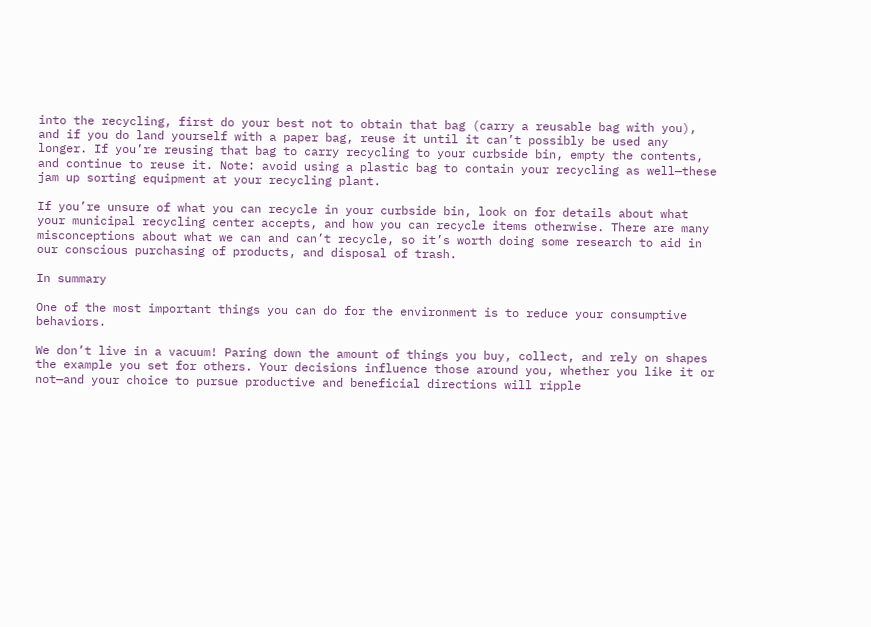into the recycling, first do your best not to obtain that bag (carry a reusable bag with you), and if you do land yourself with a paper bag, reuse it until it can’t possibly be used any longer. If you’re reusing that bag to carry recycling to your curbside bin, empty the contents, and continue to reuse it. Note: avoid using a plastic bag to contain your recycling as well—these jam up sorting equipment at your recycling plant.

If you’re unsure of what you can recycle in your curbside bin, look on for details about what your municipal recycling center accepts, and how you can recycle items otherwise. There are many misconceptions about what we can and can’t recycle, so it’s worth doing some research to aid in our conscious purchasing of products, and disposal of trash.

In summary

One of the most important things you can do for the environment is to reduce your consumptive behaviors.

We don’t live in a vacuum! Paring down the amount of things you buy, collect, and rely on shapes the example you set for others. Your decisions influence those around you, whether you like it or not—and your choice to pursue productive and beneficial directions will ripple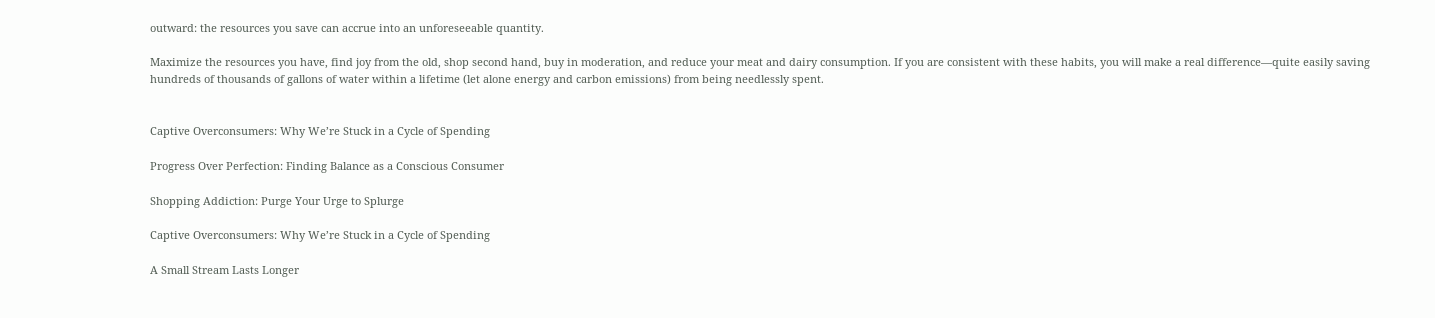outward: the resources you save can accrue into an unforeseeable quantity.

Maximize the resources you have, find joy from the old, shop second hand, buy in moderation, and reduce your meat and dairy consumption. If you are consistent with these habits, you will make a real difference—quite easily saving hundreds of thousands of gallons of water within a lifetime (let alone energy and carbon emissions) from being needlessly spent.


Captive Overconsumers: Why We’re Stuck in a Cycle of Spending

Progress Over Perfection: Finding Balance as a Conscious Consumer

Shopping Addiction: Purge Your Urge to Splurge

Captive Overconsumers: Why We’re Stuck in a Cycle of Spending

A Small Stream Lasts Longer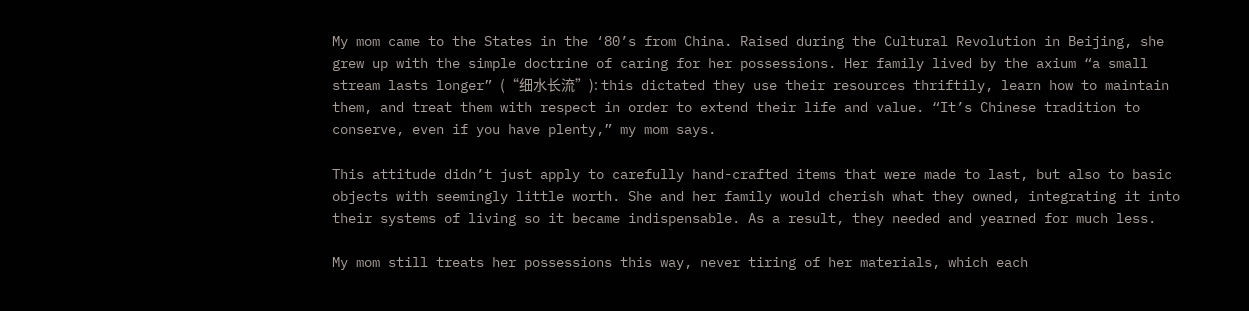My mom came to the States in the ‘80’s from China. Raised during the Cultural Revolution in Beijing, she grew up with the simple doctrine of caring for her possessions. Her family lived by the axium “a small stream lasts longer” (“细水长流”): this dictated they use their resources thriftily, learn how to maintain them, and treat them with respect in order to extend their life and value. “It’s Chinese tradition to conserve, even if you have plenty,” my mom says.

This attitude didn’t just apply to carefully hand-crafted items that were made to last, but also to basic objects with seemingly little worth. She and her family would cherish what they owned, integrating it into their systems of living so it became indispensable. As a result, they needed and yearned for much less.

My mom still treats her possessions this way, never tiring of her materials, which each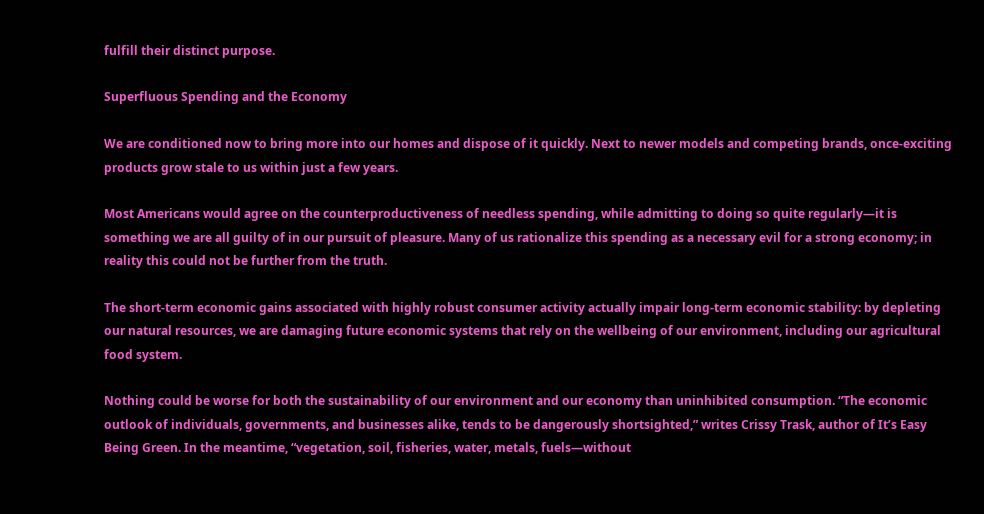fulfill their distinct purpose.

Superfluous Spending and the Economy

We are conditioned now to bring more into our homes and dispose of it quickly. Next to newer models and competing brands, once-exciting products grow stale to us within just a few years.

Most Americans would agree on the counterproductiveness of needless spending, while admitting to doing so quite regularly—it is something we are all guilty of in our pursuit of pleasure. Many of us rationalize this spending as a necessary evil for a strong economy; in reality this could not be further from the truth.

The short-term economic gains associated with highly robust consumer activity actually impair long-term economic stability: by depleting our natural resources, we are damaging future economic systems that rely on the wellbeing of our environment, including our agricultural food system.

Nothing could be worse for both the sustainability of our environment and our economy than uninhibited consumption. “The economic outlook of individuals, governments, and businesses alike, tends to be dangerously shortsighted,” writes Crissy Trask, author of It’s Easy Being Green. In the meantime, “vegetation, soil, fisheries, water, metals, fuels—without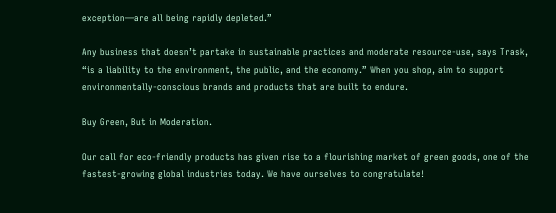exception—are all being rapidly depleted.”

Any business that doesn’t partake in sustainable practices and moderate resource-use, says Trask, “is a liability to the environment, the public, and the economy.” When you shop, aim to support environmentally-conscious brands and products that are built to endure.

Buy Green, But in Moderation.

Our call for eco-friendly products has given rise to a flourishing market of green goods, one of the fastest-growing global industries today. We have ourselves to congratulate!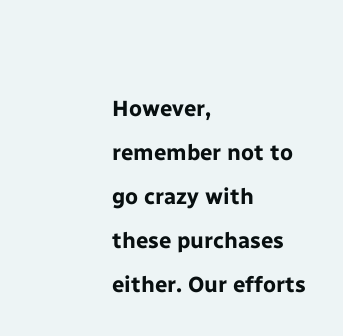However, remember not to go crazy with these purchases either. Our efforts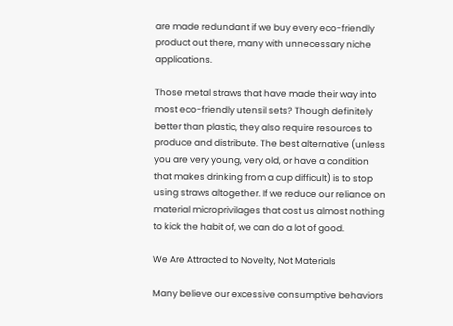are made redundant if we buy every eco-friendly product out there, many with unnecessary niche applications.

Those metal straws that have made their way into most eco-friendly utensil sets? Though definitely better than plastic, they also require resources to produce and distribute. The best alternative (unless you are very young, very old, or have a condition that makes drinking from a cup difficult) is to stop using straws altogether. If we reduce our reliance on material microprivilages that cost us almost nothing to kick the habit of, we can do a lot of good.

We Are Attracted to Novelty, Not Materials

Many believe our excessive consumptive behaviors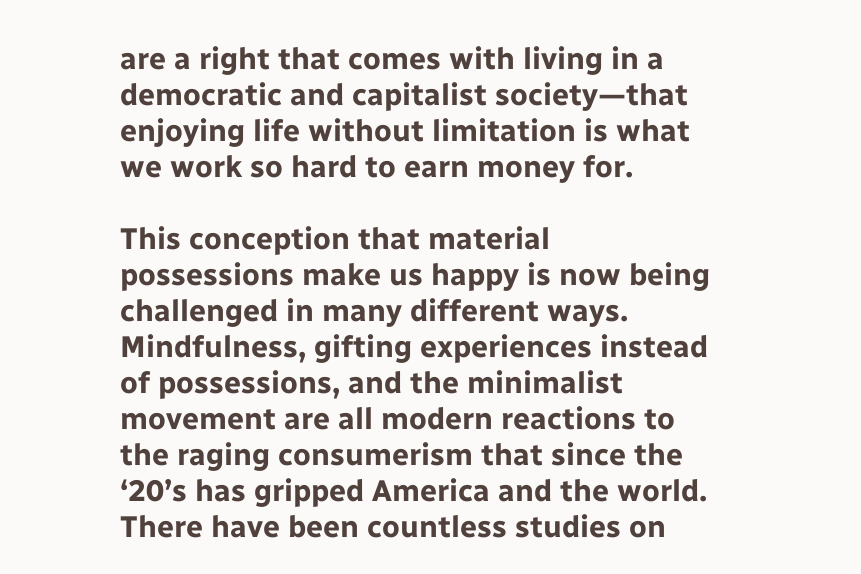are a right that comes with living in a democratic and capitalist society—that enjoying life without limitation is what we work so hard to earn money for.

This conception that material possessions make us happy is now being challenged in many different ways. Mindfulness, gifting experiences instead of possessions, and the minimalist movement are all modern reactions to the raging consumerism that since the ‘20’s has gripped America and the world. There have been countless studies on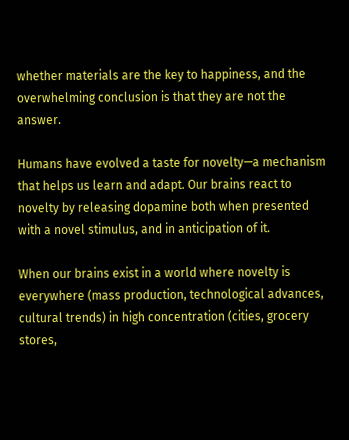whether materials are the key to happiness, and the overwhelming conclusion is that they are not the answer.

Humans have evolved a taste for novelty—a mechanism that helps us learn and adapt. Our brains react to novelty by releasing dopamine both when presented with a novel stimulus, and in anticipation of it.

When our brains exist in a world where novelty is everywhere (mass production, technological advances, cultural trends) in high concentration (cities, grocery stores,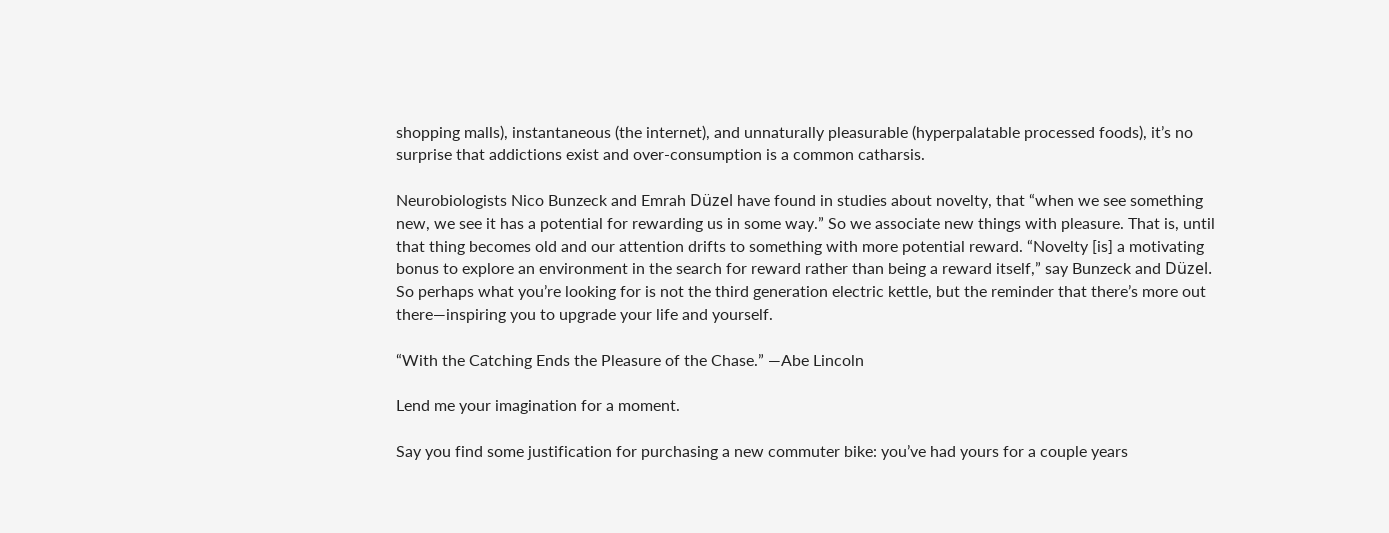shopping malls), instantaneous (the internet), and unnaturally pleasurable (hyperpalatable processed foods), it’s no surprise that addictions exist and over-consumption is a common catharsis.

Neurobiologists Nico Bunzeck and Emrah Düzel have found in studies about novelty, that “when we see something new, we see it has a potential for rewarding us in some way.” So we associate new things with pleasure. That is, until that thing becomes old and our attention drifts to something with more potential reward. “Novelty [is] a motivating bonus to explore an environment in the search for reward rather than being a reward itself,” say Bunzeck and Düzel. So perhaps what you’re looking for is not the third generation electric kettle, but the reminder that there’s more out there—inspiring you to upgrade your life and yourself.

“With the Catching Ends the Pleasure of the Chase.” —Abe Lincoln

Lend me your imagination for a moment.

Say you find some justification for purchasing a new commuter bike: you’ve had yours for a couple years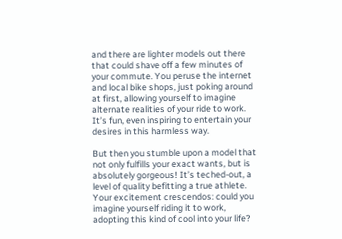and there are lighter models out there that could shave off a few minutes of your commute. You peruse the internet and local bike shops, just poking around at first, allowing yourself to imagine alternate realities of your ride to work. It’s fun, even inspiring to entertain your desires in this harmless way.

But then you stumble upon a model that not only fulfills your exact wants, but is absolutely gorgeous! It’s teched-out, a level of quality befitting a true athlete. Your excitement crescendos: could you imagine yourself riding it to work, adopting this kind of cool into your life?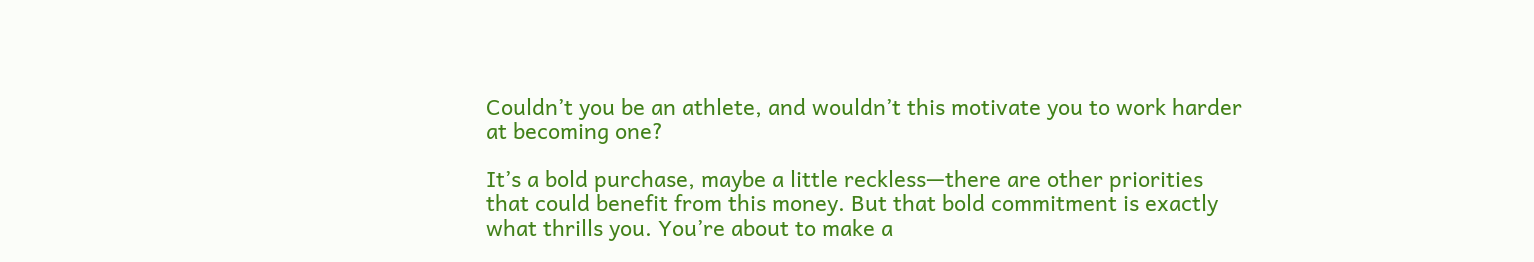Couldn’t you be an athlete, and wouldn’t this motivate you to work harder at becoming one?

It’s a bold purchase, maybe a little reckless—there are other priorities that could benefit from this money. But that bold commitment is exactly what thrills you. You’re about to make a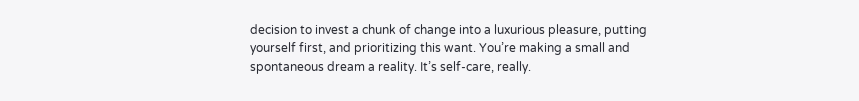decision to invest a chunk of change into a luxurious pleasure, putting yourself first, and prioritizing this want. You’re making a small and spontaneous dream a reality. It’s self-care, really.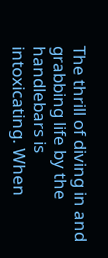The thrill of diving in and grabbing life by the handlebars is intoxicating. When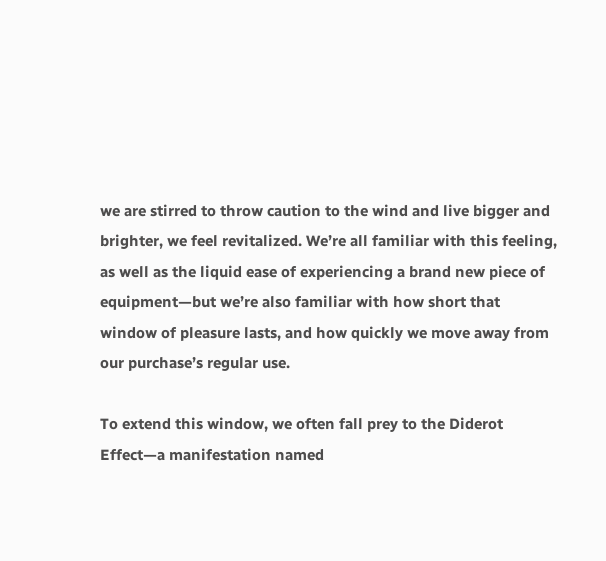we are stirred to throw caution to the wind and live bigger and brighter, we feel revitalized. We’re all familiar with this feeling, as well as the liquid ease of experiencing a brand new piece of equipment—but we’re also familiar with how short that window of pleasure lasts, and how quickly we move away from our purchase’s regular use.

To extend this window, we often fall prey to the Diderot Effect—a manifestation named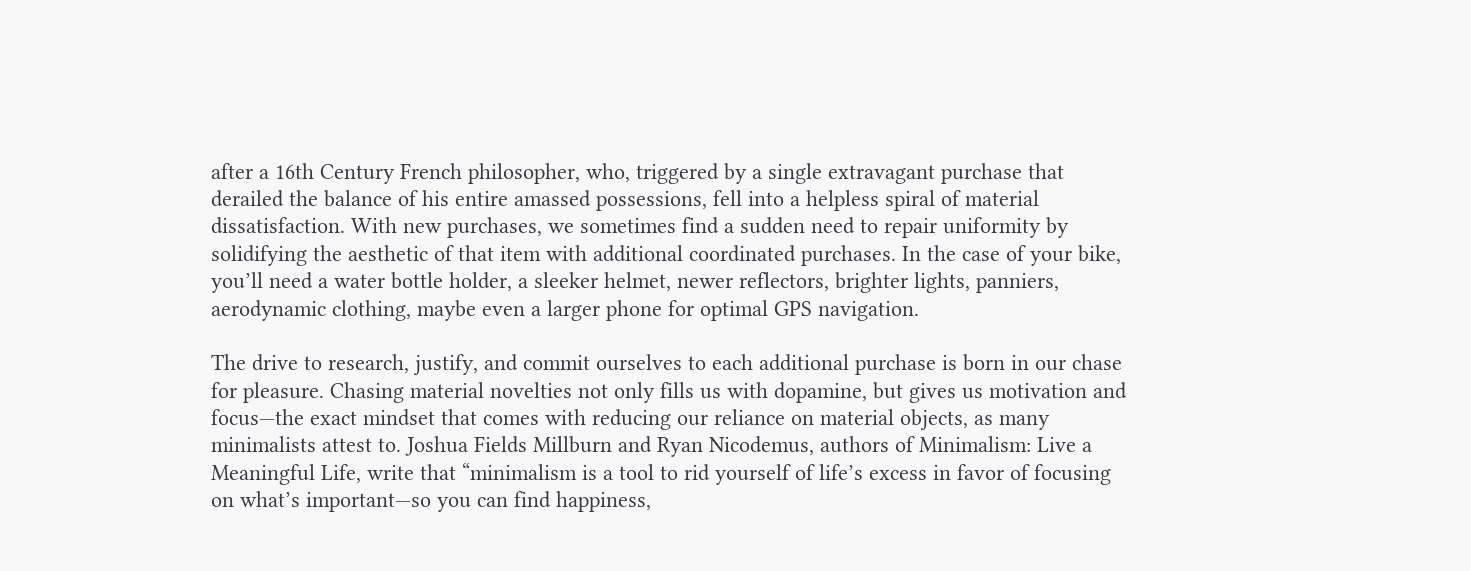after a 16th Century French philosopher, who, triggered by a single extravagant purchase that derailed the balance of his entire amassed possessions, fell into a helpless spiral of material dissatisfaction. With new purchases, we sometimes find a sudden need to repair uniformity by solidifying the aesthetic of that item with additional coordinated purchases. In the case of your bike, you’ll need a water bottle holder, a sleeker helmet, newer reflectors, brighter lights, panniers, aerodynamic clothing, maybe even a larger phone for optimal GPS navigation.

The drive to research, justify, and commit ourselves to each additional purchase is born in our chase for pleasure. Chasing material novelties not only fills us with dopamine, but gives us motivation and focus—the exact mindset that comes with reducing our reliance on material objects, as many minimalists attest to. Joshua Fields Millburn and Ryan Nicodemus, authors of Minimalism: Live a Meaningful Life, write that “minimalism is a tool to rid yourself of life’s excess in favor of focusing on what’s important—so you can find happiness,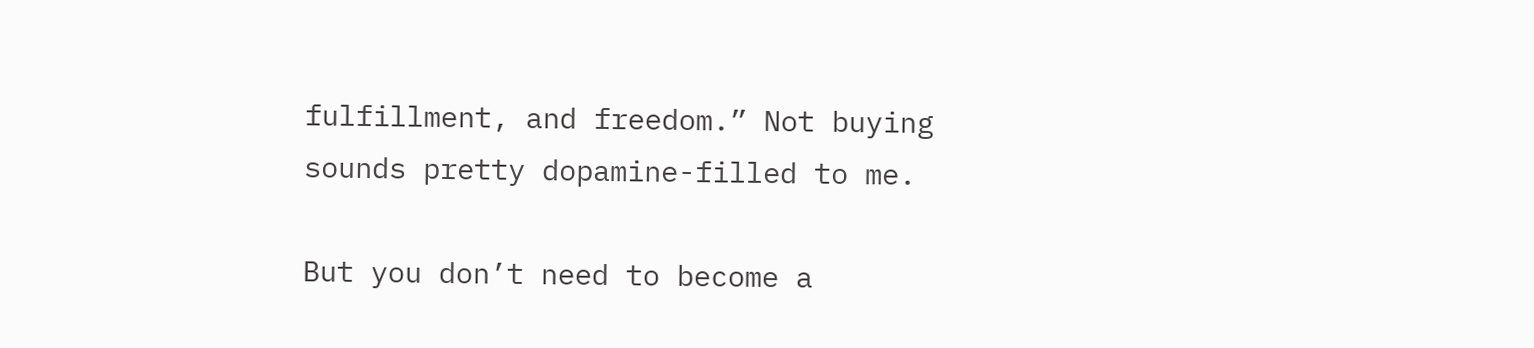fulfillment, and freedom.” Not buying sounds pretty dopamine-filled to me.

But you don’t need to become a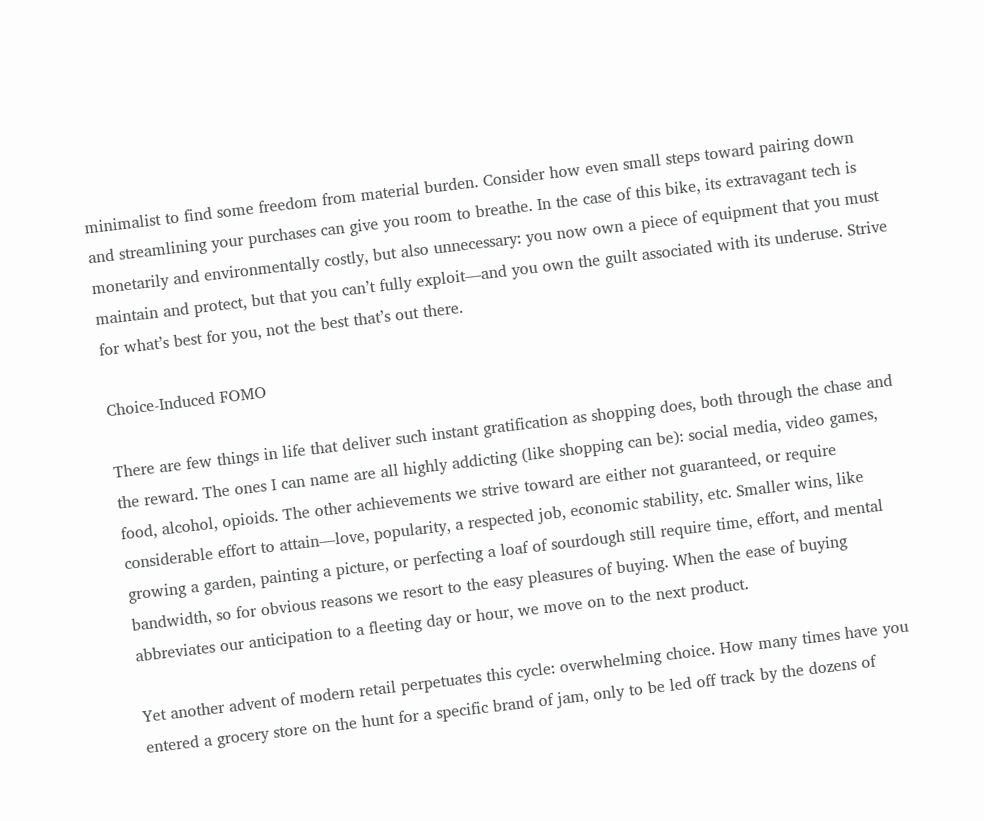minimalist to find some freedom from material burden. Consider how even small steps toward pairing down and streamlining your purchases can give you room to breathe. In the case of this bike, its extravagant tech is monetarily and environmentally costly, but also unnecessary: you now own a piece of equipment that you must maintain and protect, but that you can’t fully exploit—and you own the guilt associated with its underuse. Strive for what’s best for you, not the best that’s out there.

Choice-Induced FOMO

There are few things in life that deliver such instant gratification as shopping does, both through the chase and the reward. The ones I can name are all highly addicting (like shopping can be): social media, video games, food, alcohol, opioids. The other achievements we strive toward are either not guaranteed, or require considerable effort to attain—love, popularity, a respected job, economic stability, etc. Smaller wins, like growing a garden, painting a picture, or perfecting a loaf of sourdough still require time, effort, and mental bandwidth, so for obvious reasons we resort to the easy pleasures of buying. When the ease of buying abbreviates our anticipation to a fleeting day or hour, we move on to the next product.

Yet another advent of modern retail perpetuates this cycle: overwhelming choice. How many times have you entered a grocery store on the hunt for a specific brand of jam, only to be led off track by the dozens of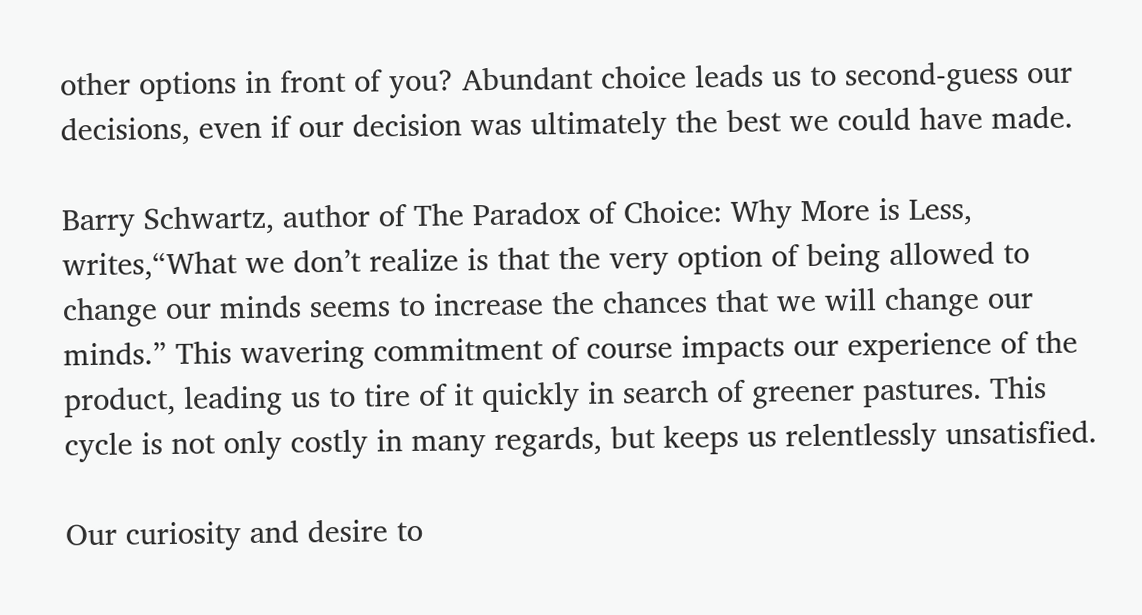other options in front of you? Abundant choice leads us to second-guess our decisions, even if our decision was ultimately the best we could have made.

Barry Schwartz, author of The Paradox of Choice: Why More is Less, writes,“What we don’t realize is that the very option of being allowed to change our minds seems to increase the chances that we will change our minds.” This wavering commitment of course impacts our experience of the product, leading us to tire of it quickly in search of greener pastures. This cycle is not only costly in many regards, but keeps us relentlessly unsatisfied.

Our curiosity and desire to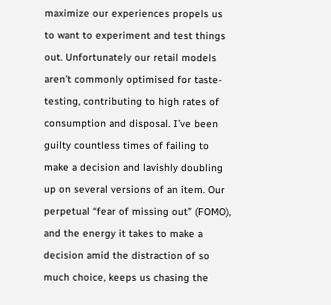maximize our experiences propels us to want to experiment and test things out. Unfortunately our retail models aren’t commonly optimised for taste-testing, contributing to high rates of consumption and disposal. I’ve been guilty countless times of failing to make a decision and lavishly doubling up on several versions of an item. Our perpetual “fear of missing out” (FOMO), and the energy it takes to make a decision amid the distraction of so much choice, keeps us chasing the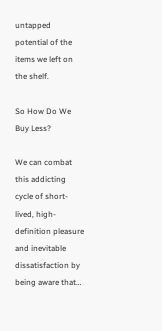untapped potential of the items we left on the shelf.

So How Do We Buy Less?

We can combat this addicting cycle of short-lived, high-definition pleasure and inevitable dissatisfaction by being aware that…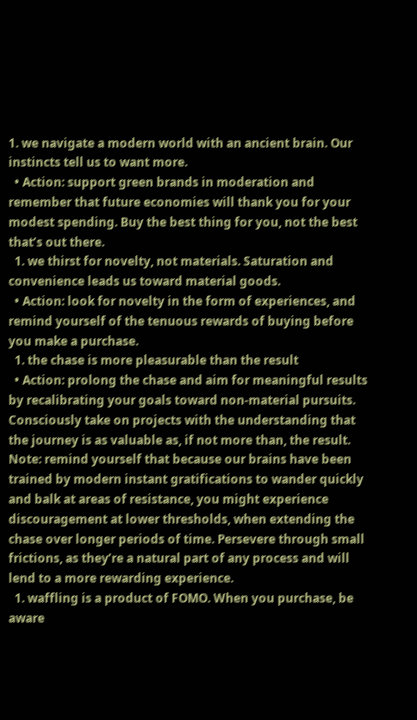1. we navigate a modern world with an ancient brain. Our instincts tell us to want more.
  • Action: support green brands in moderation and remember that future economies will thank you for your modest spending. Buy the best thing for you, not the best that’s out there.
  1. we thirst for novelty, not materials. Saturation and convenience leads us toward material goods.
  • Action: look for novelty in the form of experiences, and remind yourself of the tenuous rewards of buying before you make a purchase.
  1. the chase is more pleasurable than the result
  • Action: prolong the chase and aim for meaningful results by recalibrating your goals toward non-material pursuits. Consciously take on projects with the understanding that the journey is as valuable as, if not more than, the result. Note: remind yourself that because our brains have been trained by modern instant gratifications to wander quickly and balk at areas of resistance, you might experience discouragement at lower thresholds, when extending the chase over longer periods of time. Persevere through small frictions, as they’re a natural part of any process and will lend to a more rewarding experience.
  1. waffling is a product of FOMO. When you purchase, be aware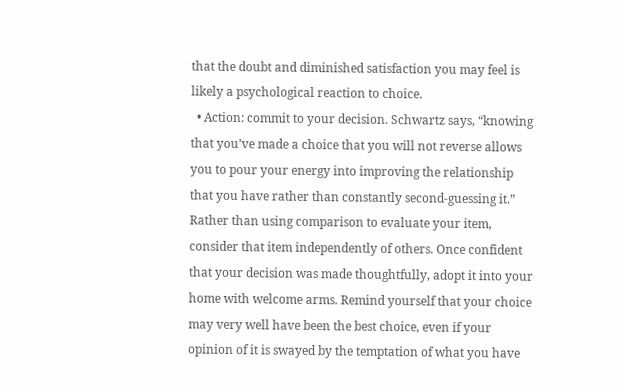that the doubt and diminished satisfaction you may feel is likely a psychological reaction to choice.
  • Action: commit to your decision. Schwartz says, “knowing that you’ve made a choice that you will not reverse allows you to pour your energy into improving the relationship that you have rather than constantly second-guessing it.” Rather than using comparison to evaluate your item, consider that item independently of others. Once confident that your decision was made thoughtfully, adopt it into your home with welcome arms. Remind yourself that your choice may very well have been the best choice, even if your opinion of it is swayed by the temptation of what you have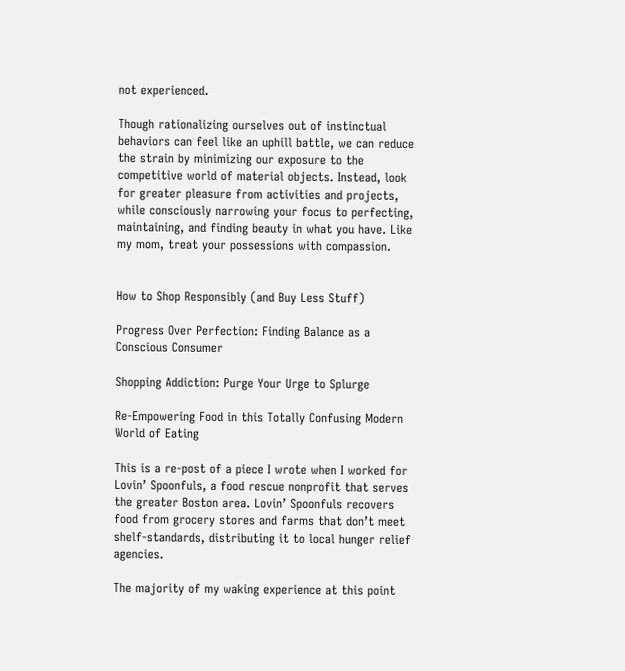not experienced.

Though rationalizing ourselves out of instinctual behaviors can feel like an uphill battle, we can reduce the strain by minimizing our exposure to the competitive world of material objects. Instead, look for greater pleasure from activities and projects, while consciously narrowing your focus to perfecting, maintaining, and finding beauty in what you have. Like my mom, treat your possessions with compassion.


How to Shop Responsibly (and Buy Less Stuff)

Progress Over Perfection: Finding Balance as a Conscious Consumer

Shopping Addiction: Purge Your Urge to Splurge

Re-Empowering Food in this Totally Confusing Modern World of Eating

This is a re-post of a piece I wrote when I worked for Lovin’ Spoonfuls, a food rescue nonprofit that serves the greater Boston area. Lovin’ Spoonfuls recovers food from grocery stores and farms that don’t meet shelf-standards, distributing it to local hunger relief agencies.

The majority of my waking experience at this point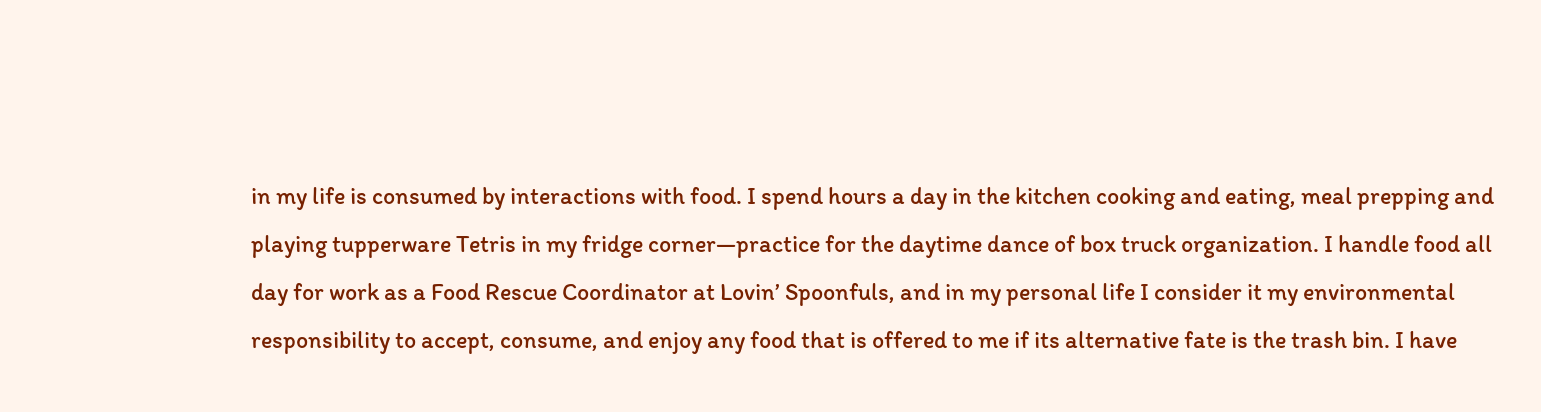in my life is consumed by interactions with food. I spend hours a day in the kitchen cooking and eating, meal prepping and playing tupperware Tetris in my fridge corner—practice for the daytime dance of box truck organization. I handle food all day for work as a Food Rescue Coordinator at Lovin’ Spoonfuls, and in my personal life I consider it my environmental responsibility to accept, consume, and enjoy any food that is offered to me if its alternative fate is the trash bin. I have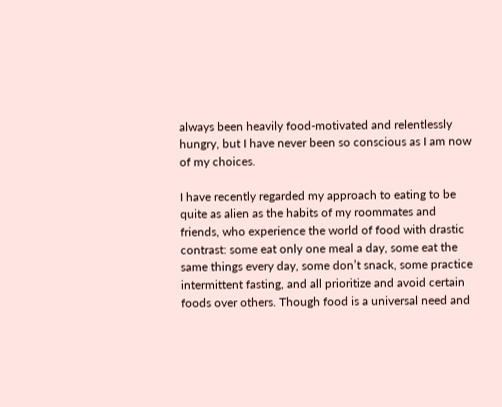always been heavily food-motivated and relentlessly hungry, but I have never been so conscious as I am now of my choices.

I have recently regarded my approach to eating to be quite as alien as the habits of my roommates and friends, who experience the world of food with drastic contrast: some eat only one meal a day, some eat the same things every day, some don’t snack, some practice intermittent fasting, and all prioritize and avoid certain foods over others. Though food is a universal need and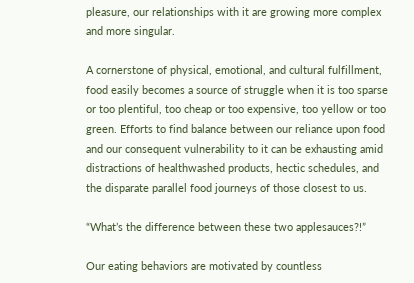pleasure, our relationships with it are growing more complex and more singular.

A cornerstone of physical, emotional, and cultural fulfillment, food easily becomes a source of struggle when it is too sparse or too plentiful, too cheap or too expensive, too yellow or too green. Efforts to find balance between our reliance upon food and our consequent vulnerability to it can be exhausting amid distractions of healthwashed products, hectic schedules, and the disparate parallel food journeys of those closest to us.

“What’s the difference between these two applesauces?!”

Our eating behaviors are motivated by countless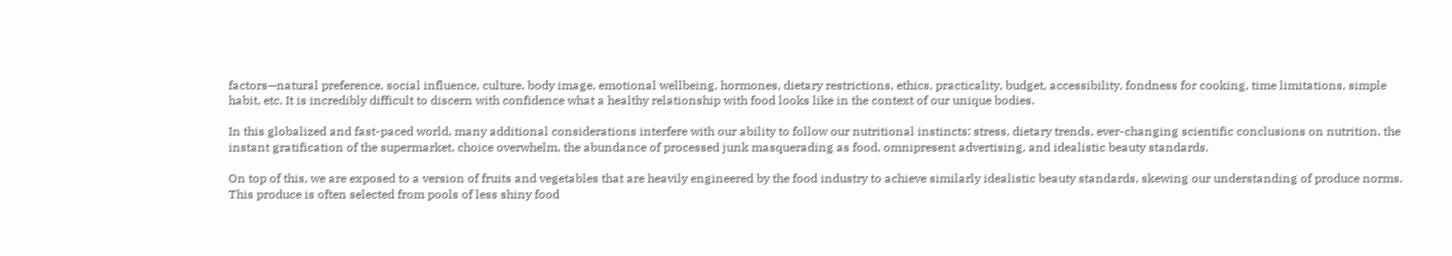factors—natural preference, social influence, culture, body image, emotional wellbeing, hormones, dietary restrictions, ethics, practicality, budget, accessibility, fondness for cooking, time limitations, simple habit, etc. It is incredibly difficult to discern with confidence what a healthy relationship with food looks like in the context of our unique bodies.

In this globalized and fast-paced world, many additional considerations interfere with our ability to follow our nutritional instincts: stress, dietary trends, ever-changing scientific conclusions on nutrition, the instant gratification of the supermarket, choice overwhelm, the abundance of processed junk masquerading as food, omnipresent advertising, and idealistic beauty standards.

On top of this, we are exposed to a version of fruits and vegetables that are heavily engineered by the food industry to achieve similarly idealistic beauty standards, skewing our understanding of produce norms. This produce is often selected from pools of less shiny food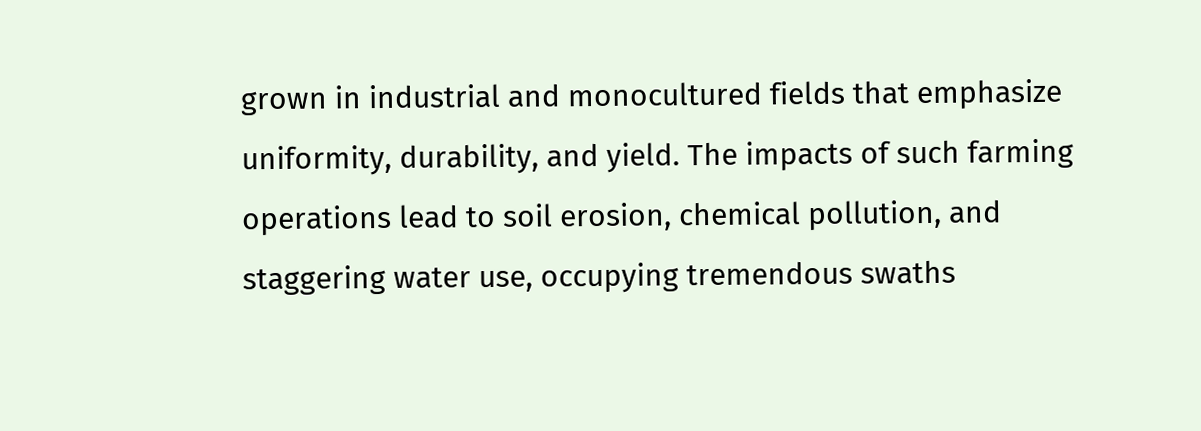grown in industrial and monocultured fields that emphasize uniformity, durability, and yield. The impacts of such farming operations lead to soil erosion, chemical pollution, and staggering water use, occupying tremendous swaths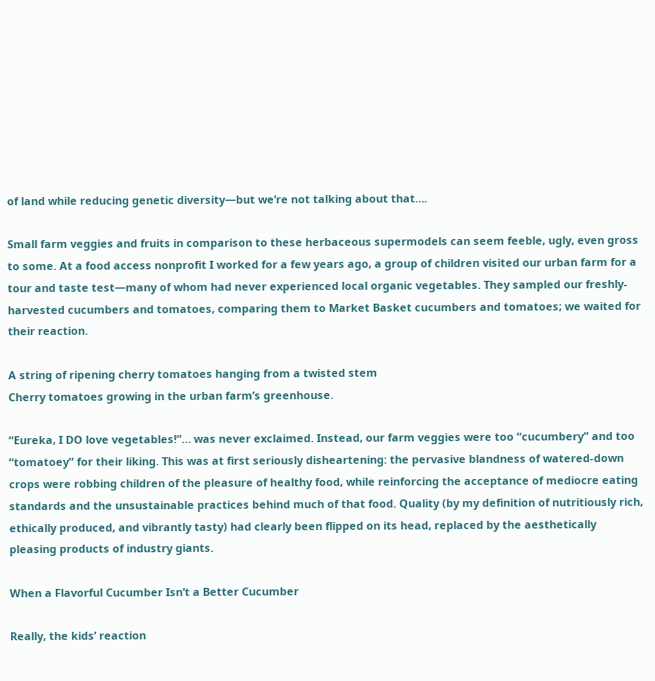of land while reducing genetic diversity—but we’re not talking about that….

Small farm veggies and fruits in comparison to these herbaceous supermodels can seem feeble, ugly, even gross to some. At a food access nonprofit I worked for a few years ago, a group of children visited our urban farm for a tour and taste test—many of whom had never experienced local organic vegetables. They sampled our freshly-harvested cucumbers and tomatoes, comparing them to Market Basket cucumbers and tomatoes; we waited for their reaction.

A string of ripening cherry tomatoes hanging from a twisted stem
Cherry tomatoes growing in the urban farm’s greenhouse.

“Eureka, I DO love vegetables!”… was never exclaimed. Instead, our farm veggies were too “cucumbery” and too “tomatoey” for their liking. This was at first seriously disheartening: the pervasive blandness of watered-down crops were robbing children of the pleasure of healthy food, while reinforcing the acceptance of mediocre eating standards and the unsustainable practices behind much of that food. Quality (by my definition of nutritiously rich, ethically produced, and vibrantly tasty) had clearly been flipped on its head, replaced by the aesthetically pleasing products of industry giants.

When a Flavorful Cucumber Isn’t a Better Cucumber

Really, the kids’ reaction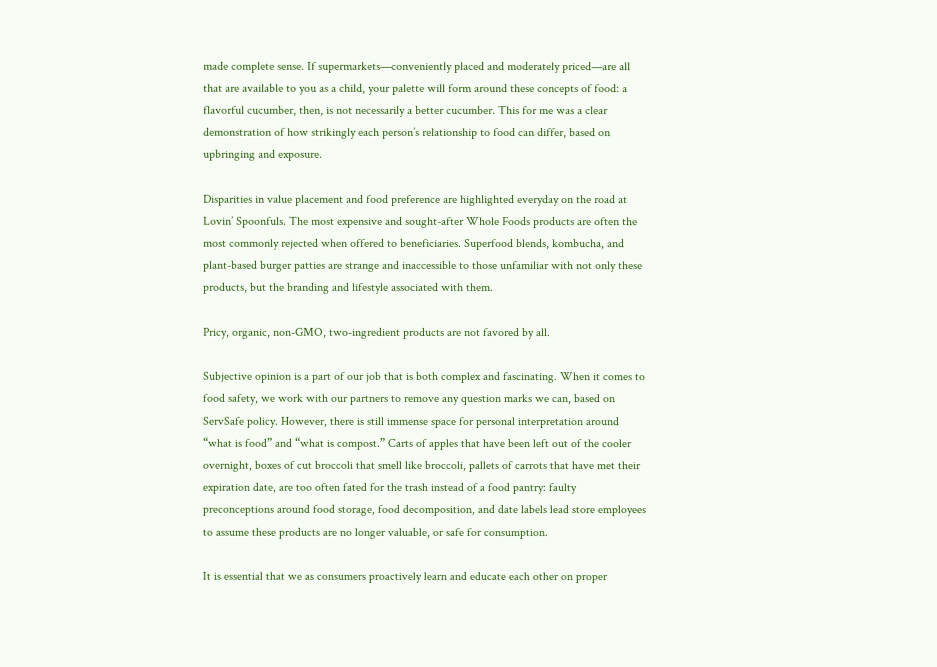made complete sense. If supermarkets—conveniently placed and moderately priced—are all that are available to you as a child, your palette will form around these concepts of food: a flavorful cucumber, then, is not necessarily a better cucumber. This for me was a clear demonstration of how strikingly each person’s relationship to food can differ, based on upbringing and exposure.

Disparities in value placement and food preference are highlighted everyday on the road at Lovin’ Spoonfuls. The most expensive and sought-after Whole Foods products are often the most commonly rejected when offered to beneficiaries. Superfood blends, kombucha, and plant-based burger patties are strange and inaccessible to those unfamiliar with not only these products, but the branding and lifestyle associated with them.

Pricy, organic, non-GMO, two-ingredient products are not favored by all.

Subjective opinion is a part of our job that is both complex and fascinating. When it comes to food safety, we work with our partners to remove any question marks we can, based on ServSafe policy. However, there is still immense space for personal interpretation around “what is food” and “what is compost.” Carts of apples that have been left out of the cooler overnight, boxes of cut broccoli that smell like broccoli, pallets of carrots that have met their expiration date, are too often fated for the trash instead of a food pantry: faulty preconceptions around food storage, food decomposition, and date labels lead store employees to assume these products are no longer valuable, or safe for consumption.

It is essential that we as consumers proactively learn and educate each other on proper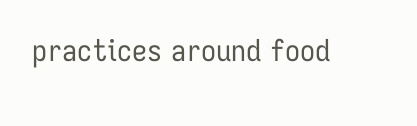practices around food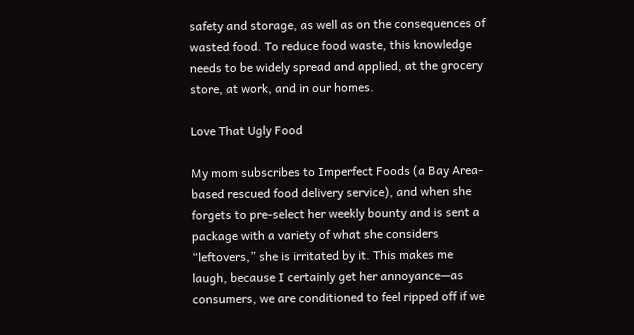safety and storage, as well as on the consequences of wasted food. To reduce food waste, this knowledge needs to be widely spread and applied, at the grocery store, at work, and in our homes.

Love That Ugly Food

My mom subscribes to Imperfect Foods (a Bay Area-based rescued food delivery service), and when she forgets to pre-select her weekly bounty and is sent a package with a variety of what she considers “leftovers,” she is irritated by it. This makes me laugh, because I certainly get her annoyance—as consumers, we are conditioned to feel ripped off if we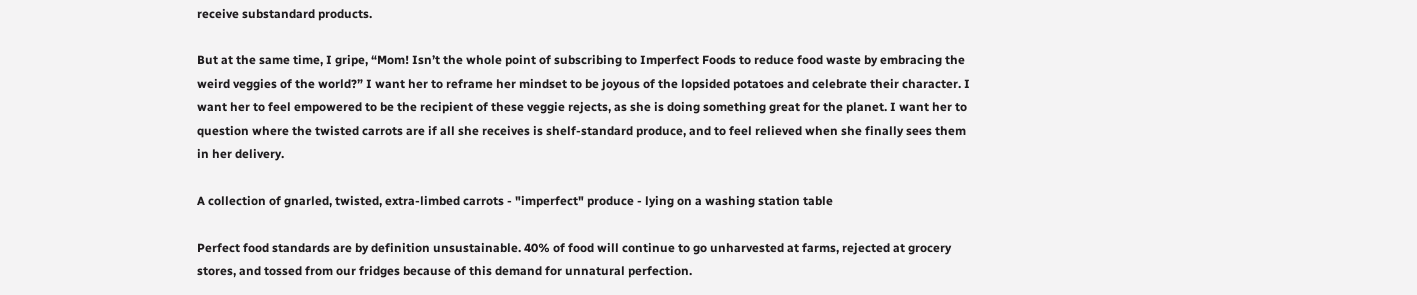receive substandard products.

But at the same time, I gripe, “Mom! Isn’t the whole point of subscribing to Imperfect Foods to reduce food waste by embracing the weird veggies of the world?” I want her to reframe her mindset to be joyous of the lopsided potatoes and celebrate their character. I want her to feel empowered to be the recipient of these veggie rejects, as she is doing something great for the planet. I want her to question where the twisted carrots are if all she receives is shelf-standard produce, and to feel relieved when she finally sees them in her delivery.

A collection of gnarled, twisted, extra-limbed carrots - "imperfect" produce - lying on a washing station table

Perfect food standards are by definition unsustainable. 40% of food will continue to go unharvested at farms, rejected at grocery stores, and tossed from our fridges because of this demand for unnatural perfection.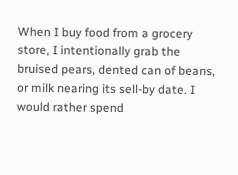When I buy food from a grocery store, I intentionally grab the bruised pears, dented can of beans, or milk nearing its sell-by date. I would rather spend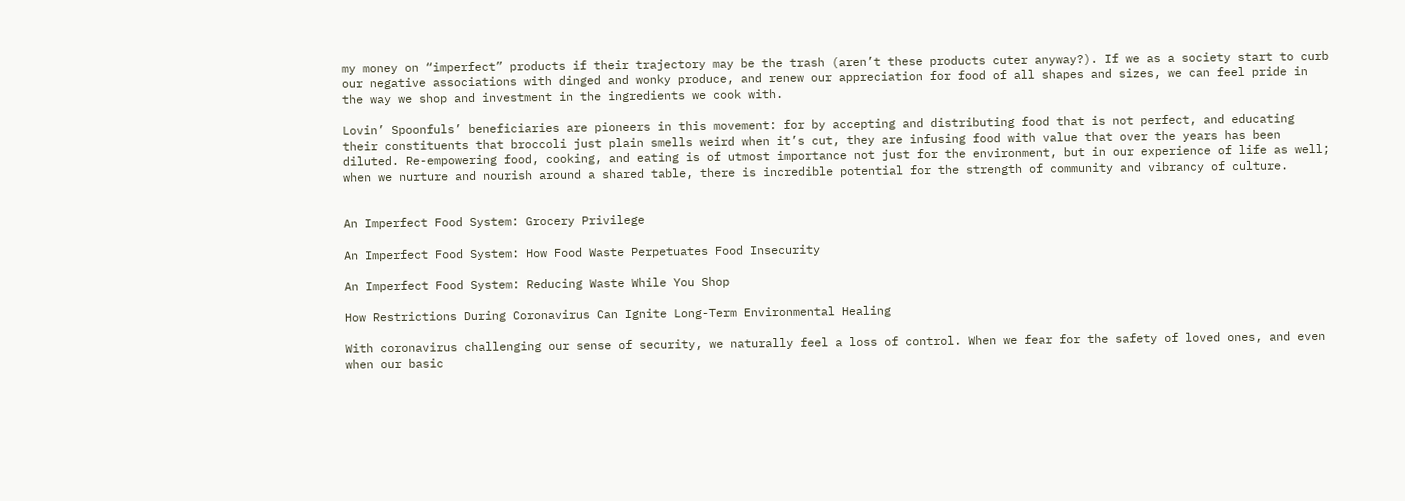my money on “imperfect” products if their trajectory may be the trash (aren’t these products cuter anyway?). If we as a society start to curb our negative associations with dinged and wonky produce, and renew our appreciation for food of all shapes and sizes, we can feel pride in the way we shop and investment in the ingredients we cook with.

Lovin’ Spoonfuls’ beneficiaries are pioneers in this movement: for by accepting and distributing food that is not perfect, and educating their constituents that broccoli just plain smells weird when it’s cut, they are infusing food with value that over the years has been diluted. Re-empowering food, cooking, and eating is of utmost importance not just for the environment, but in our experience of life as well; when we nurture and nourish around a shared table, there is incredible potential for the strength of community and vibrancy of culture.


An Imperfect Food System: Grocery Privilege

An Imperfect Food System: How Food Waste Perpetuates Food Insecurity

An Imperfect Food System: Reducing Waste While You Shop

How Restrictions During Coronavirus Can Ignite Long-Term Environmental Healing

With coronavirus challenging our sense of security, we naturally feel a loss of control. When we fear for the safety of loved ones, and even when our basic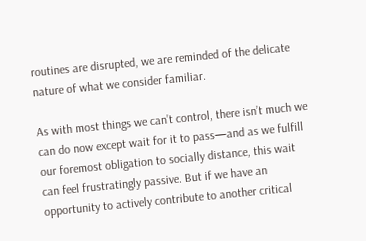routines are disrupted, we are reminded of the delicate nature of what we consider familiar.

As with most things we can’t control, there isn’t much we can do now except wait for it to pass—and as we fulfill our foremost obligation to socially distance, this wait can feel frustratingly passive. But if we have an opportunity to actively contribute to another critical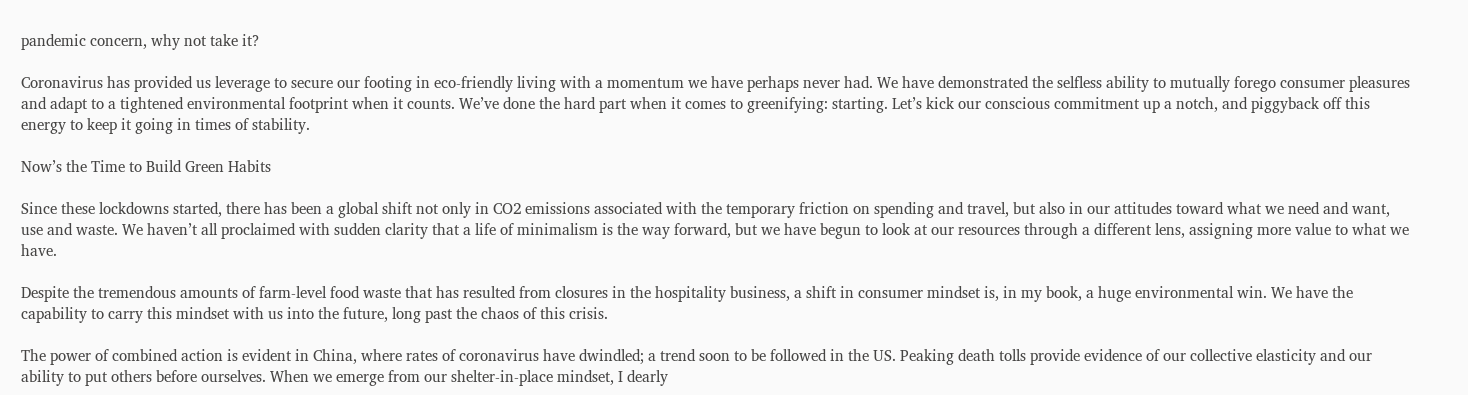pandemic concern, why not take it?

Coronavirus has provided us leverage to secure our footing in eco-friendly living with a momentum we have perhaps never had. We have demonstrated the selfless ability to mutually forego consumer pleasures and adapt to a tightened environmental footprint when it counts. We’ve done the hard part when it comes to greenifying: starting. Let’s kick our conscious commitment up a notch, and piggyback off this energy to keep it going in times of stability.

Now’s the Time to Build Green Habits

Since these lockdowns started, there has been a global shift not only in CO2 emissions associated with the temporary friction on spending and travel, but also in our attitudes toward what we need and want, use and waste. We haven’t all proclaimed with sudden clarity that a life of minimalism is the way forward, but we have begun to look at our resources through a different lens, assigning more value to what we have.

Despite the tremendous amounts of farm-level food waste that has resulted from closures in the hospitality business, a shift in consumer mindset is, in my book, a huge environmental win. We have the capability to carry this mindset with us into the future, long past the chaos of this crisis.

The power of combined action is evident in China, where rates of coronavirus have dwindled; a trend soon to be followed in the US. Peaking death tolls provide evidence of our collective elasticity and our ability to put others before ourselves. When we emerge from our shelter-in-place mindset, I dearly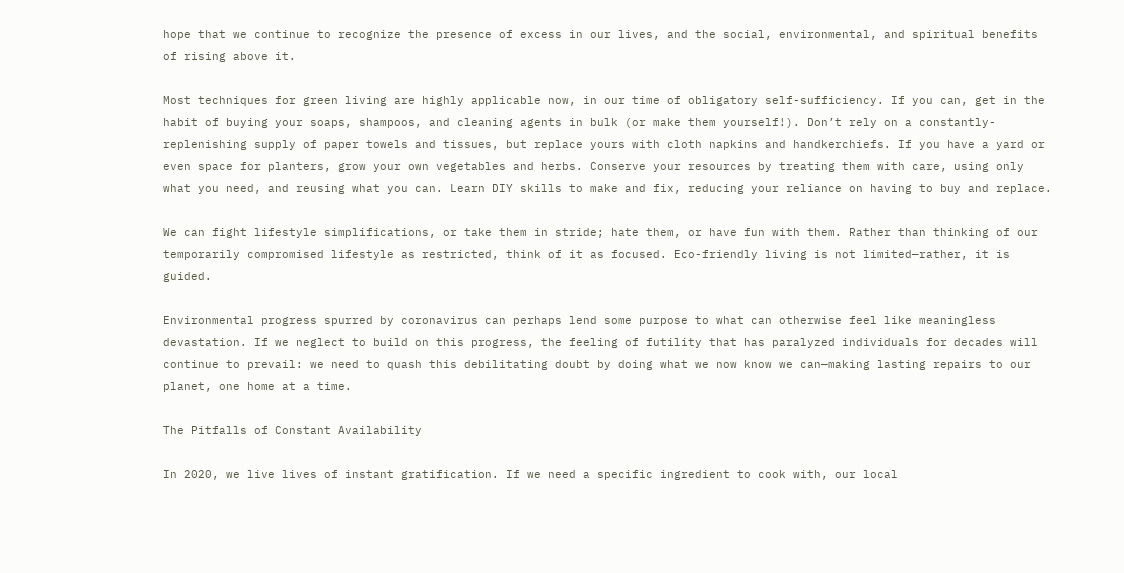hope that we continue to recognize the presence of excess in our lives, and the social, environmental, and spiritual benefits of rising above it.

Most techniques for green living are highly applicable now, in our time of obligatory self-sufficiency. If you can, get in the habit of buying your soaps, shampoos, and cleaning agents in bulk (or make them yourself!). Don’t rely on a constantly-replenishing supply of paper towels and tissues, but replace yours with cloth napkins and handkerchiefs. If you have a yard or even space for planters, grow your own vegetables and herbs. Conserve your resources by treating them with care, using only what you need, and reusing what you can. Learn DIY skills to make and fix, reducing your reliance on having to buy and replace.

We can fight lifestyle simplifications, or take them in stride; hate them, or have fun with them. Rather than thinking of our temporarily compromised lifestyle as restricted, think of it as focused. Eco-friendly living is not limited—rather, it is guided.

Environmental progress spurred by coronavirus can perhaps lend some purpose to what can otherwise feel like meaningless devastation. If we neglect to build on this progress, the feeling of futility that has paralyzed individuals for decades will continue to prevail: we need to quash this debilitating doubt by doing what we now know we can—making lasting repairs to our planet, one home at a time.

The Pitfalls of Constant Availability

In 2020, we live lives of instant gratification. If we need a specific ingredient to cook with, our local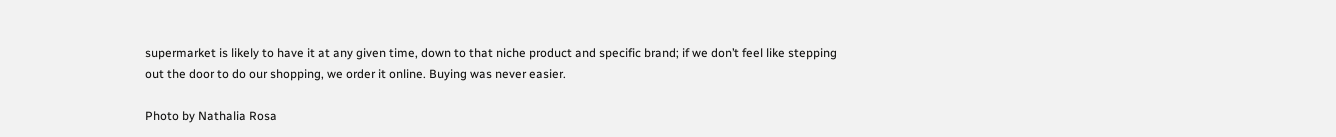supermarket is likely to have it at any given time, down to that niche product and specific brand; if we don’t feel like stepping out the door to do our shopping, we order it online. Buying was never easier.

Photo by Nathalia Rosa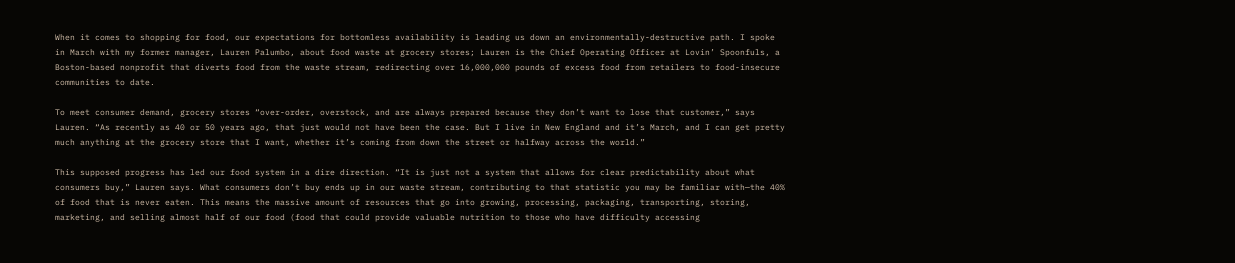When it comes to shopping for food, our expectations for bottomless availability is leading us down an environmentally-destructive path. I spoke in March with my former manager, Lauren Palumbo, about food waste at grocery stores; Lauren is the Chief Operating Officer at Lovin’ Spoonfuls, a Boston-based nonprofit that diverts food from the waste stream, redirecting over 16,000,000 pounds of excess food from retailers to food-insecure communities to date.

To meet consumer demand, grocery stores “over-order, overstock, and are always prepared because they don’t want to lose that customer,” says Lauren. “As recently as 40 or 50 years ago, that just would not have been the case. But I live in New England and it’s March, and I can get pretty much anything at the grocery store that I want, whether it’s coming from down the street or halfway across the world.”

This supposed progress has led our food system in a dire direction. “It is just not a system that allows for clear predictability about what consumers buy,” Lauren says. What consumers don’t buy ends up in our waste stream, contributing to that statistic you may be familiar with—the 40% of food that is never eaten. This means the massive amount of resources that go into growing, processing, packaging, transporting, storing, marketing, and selling almost half of our food (food that could provide valuable nutrition to those who have difficulty accessing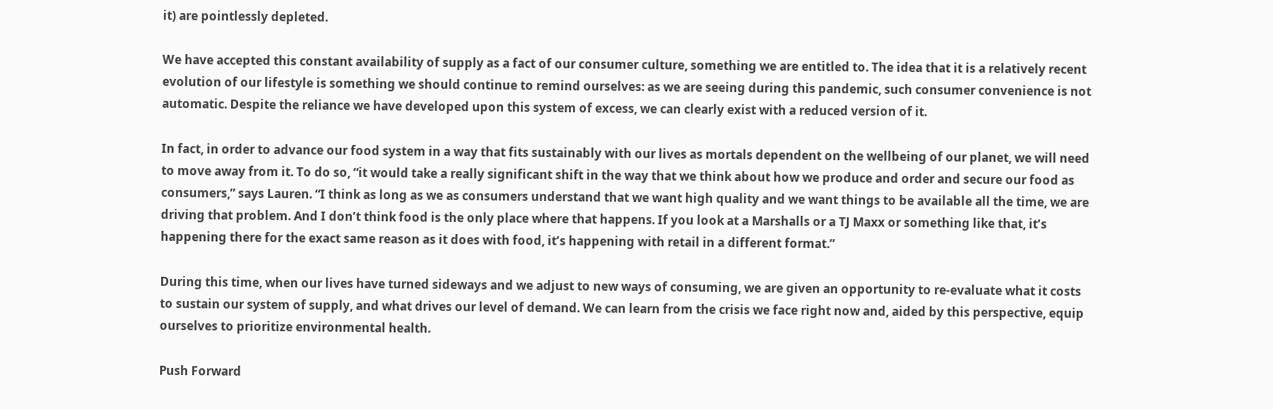it) are pointlessly depleted.

We have accepted this constant availability of supply as a fact of our consumer culture, something we are entitled to. The idea that it is a relatively recent evolution of our lifestyle is something we should continue to remind ourselves: as we are seeing during this pandemic, such consumer convenience is not automatic. Despite the reliance we have developed upon this system of excess, we can clearly exist with a reduced version of it.

In fact, in order to advance our food system in a way that fits sustainably with our lives as mortals dependent on the wellbeing of our planet, we will need to move away from it. To do so, “it would take a really significant shift in the way that we think about how we produce and order and secure our food as consumers,” says Lauren. “I think as long as we as consumers understand that we want high quality and we want things to be available all the time, we are driving that problem. And I don’t think food is the only place where that happens. If you look at a Marshalls or a TJ Maxx or something like that, it’s happening there for the exact same reason as it does with food, it’s happening with retail in a different format.”

During this time, when our lives have turned sideways and we adjust to new ways of consuming, we are given an opportunity to re-evaluate what it costs to sustain our system of supply, and what drives our level of demand. We can learn from the crisis we face right now and, aided by this perspective, equip ourselves to prioritize environmental health.

Push Forward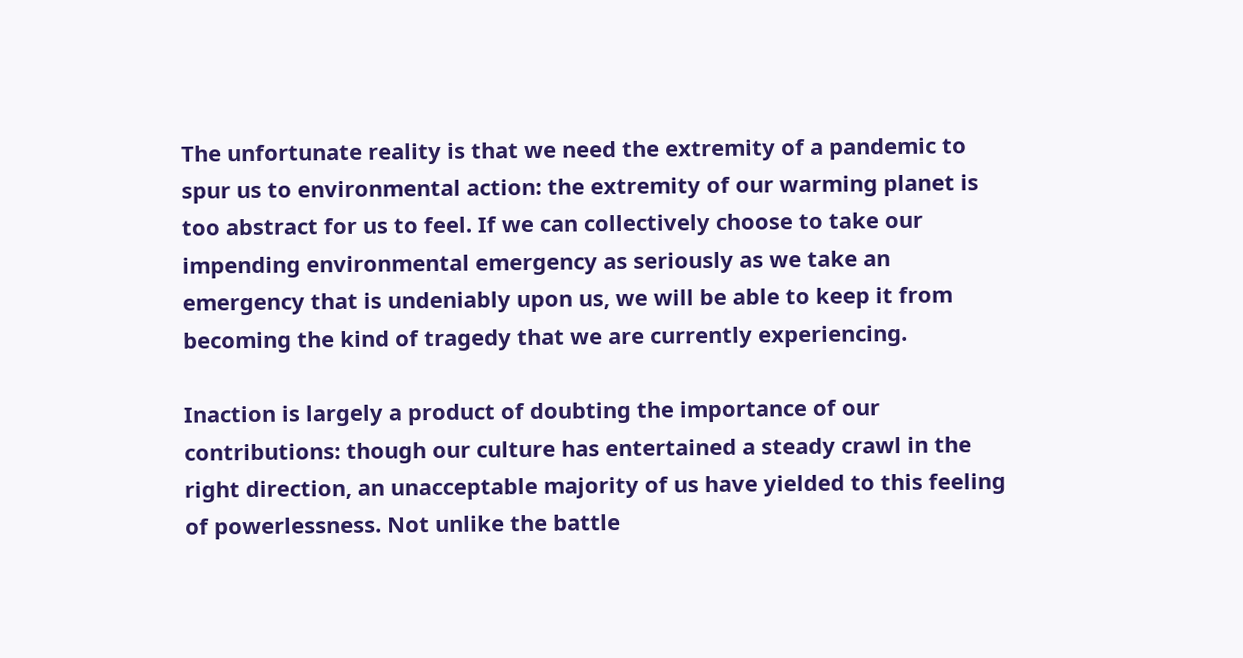The unfortunate reality is that we need the extremity of a pandemic to spur us to environmental action: the extremity of our warming planet is too abstract for us to feel. If we can collectively choose to take our impending environmental emergency as seriously as we take an emergency that is undeniably upon us, we will be able to keep it from becoming the kind of tragedy that we are currently experiencing.

Inaction is largely a product of doubting the importance of our contributions: though our culture has entertained a steady crawl in the right direction, an unacceptable majority of us have yielded to this feeling of powerlessness. Not unlike the battle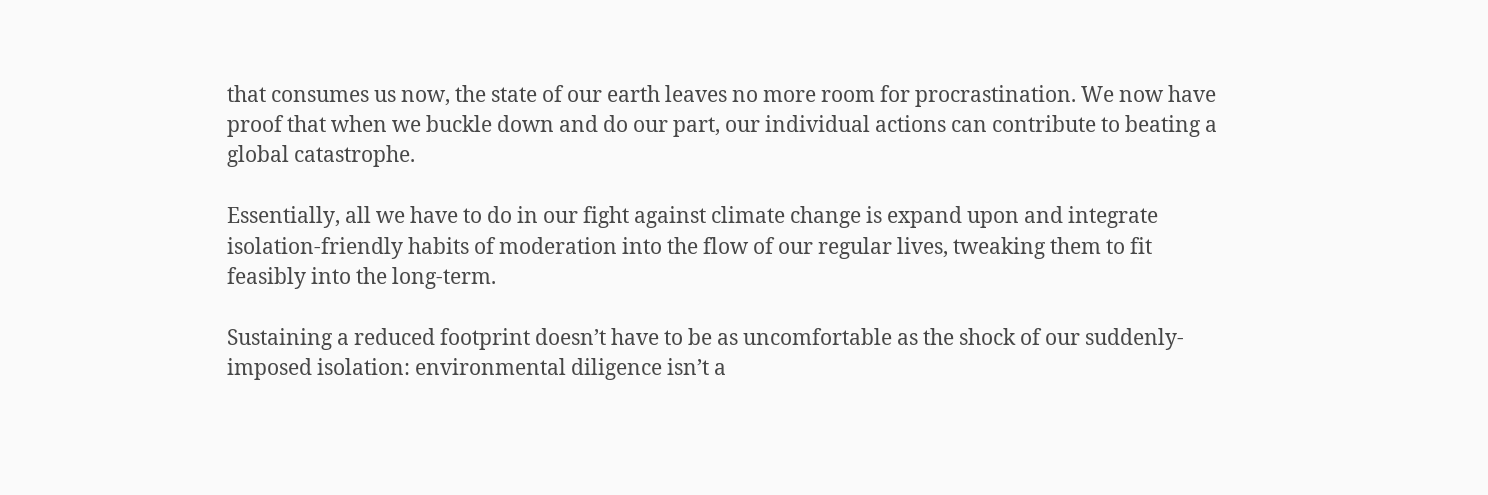that consumes us now, the state of our earth leaves no more room for procrastination. We now have proof that when we buckle down and do our part, our individual actions can contribute to beating a global catastrophe.

Essentially, all we have to do in our fight against climate change is expand upon and integrate isolation-friendly habits of moderation into the flow of our regular lives, tweaking them to fit feasibly into the long-term.

Sustaining a reduced footprint doesn’t have to be as uncomfortable as the shock of our suddenly-imposed isolation: environmental diligence isn’t a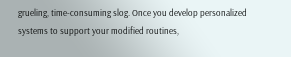grueling, time-consuming slog. Once you develop personalized systems to support your modified routines,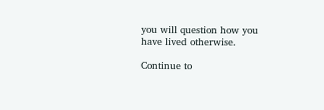you will question how you have lived otherwise.

Continue to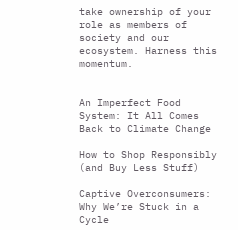take ownership of your role as members of society and our ecosystem. Harness this momentum.


An Imperfect Food System: It All Comes Back to Climate Change

How to Shop Responsibly (and Buy Less Stuff)

Captive Overconsumers: Why We’re Stuck in a Cycle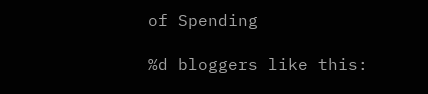of Spending

%d bloggers like this: